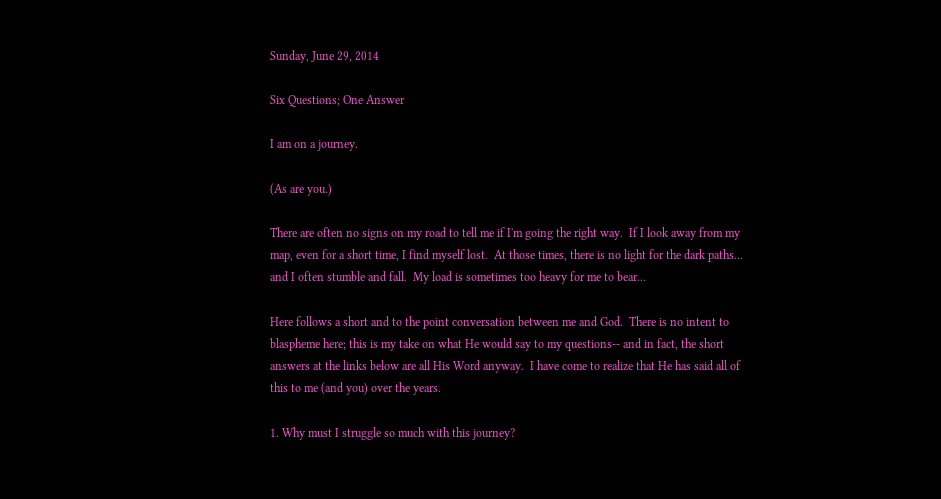Sunday, June 29, 2014

Six Questions; One Answer

I am on a journey.

(As are you.)

There are often no signs on my road to tell me if I'm going the right way.  If I look away from my map, even for a short time, I find myself lost.  At those times, there is no light for the dark paths... and I often stumble and fall.  My load is sometimes too heavy for me to bear...

Here follows a short and to the point conversation between me and God.  There is no intent to blaspheme here; this is my take on what He would say to my questions-- and in fact, the short answers at the links below are all His Word anyway.  I have come to realize that He has said all of this to me (and you) over the years.

1. Why must I struggle so much with this journey?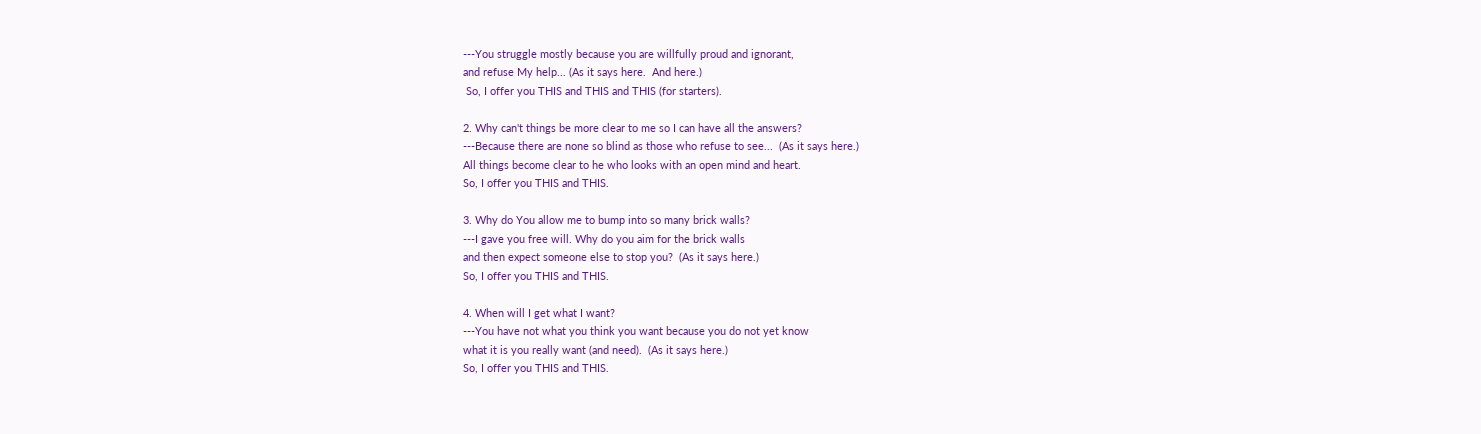---You struggle mostly because you are willfully proud and ignorant,
and refuse My help... (As it says here.  And here.)
 So, I offer you THIS and THIS and THIS (for starters).

2. Why can't things be more clear to me so I can have all the answers?
---Because there are none so blind as those who refuse to see...  (As it says here.)
All things become clear to he who looks with an open mind and heart.
So, I offer you THIS and THIS.

3. Why do You allow me to bump into so many brick walls?
---I gave you free will. Why do you aim for the brick walls
and then expect someone else to stop you?  (As it says here.)
So, I offer you THIS and THIS.

4. When will I get what I want?
---You have not what you think you want because you do not yet know
what it is you really want (and need).  (As it says here.)
So, I offer you THIS and THIS.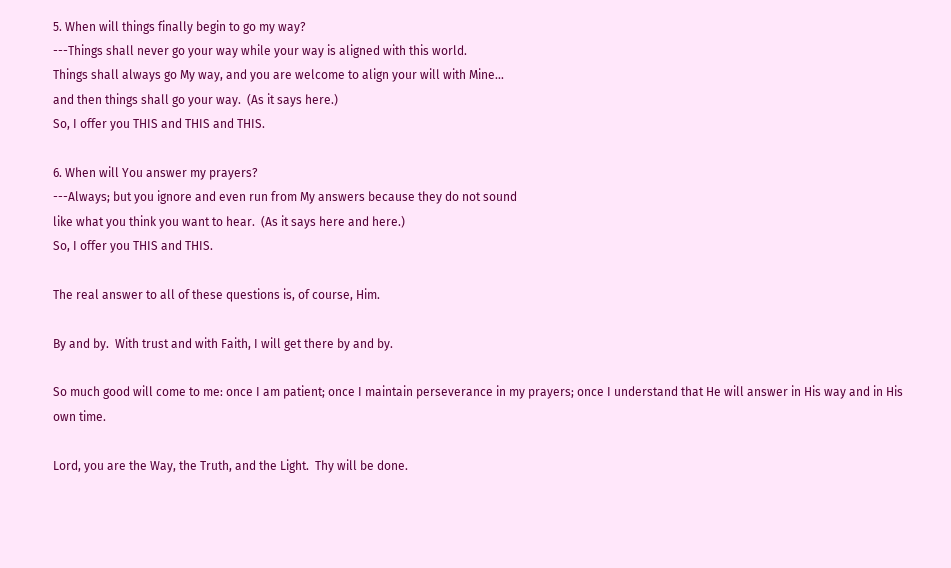5. When will things finally begin to go my way?
---Things shall never go your way while your way is aligned with this world.
Things shall always go My way, and you are welcome to align your will with Mine...
and then things shall go your way.  (As it says here.)
So, I offer you THIS and THIS and THIS.

6. When will You answer my prayers?
---Always; but you ignore and even run from My answers because they do not sound
like what you think you want to hear.  (As it says here and here.)
So, I offer you THIS and THIS.

The real answer to all of these questions is, of course, Him.

By and by.  With trust and with Faith, I will get there by and by.

So much good will come to me: once I am patient; once I maintain perseverance in my prayers; once I understand that He will answer in His way and in His own time.

Lord, you are the Way, the Truth, and the Light.  Thy will be done.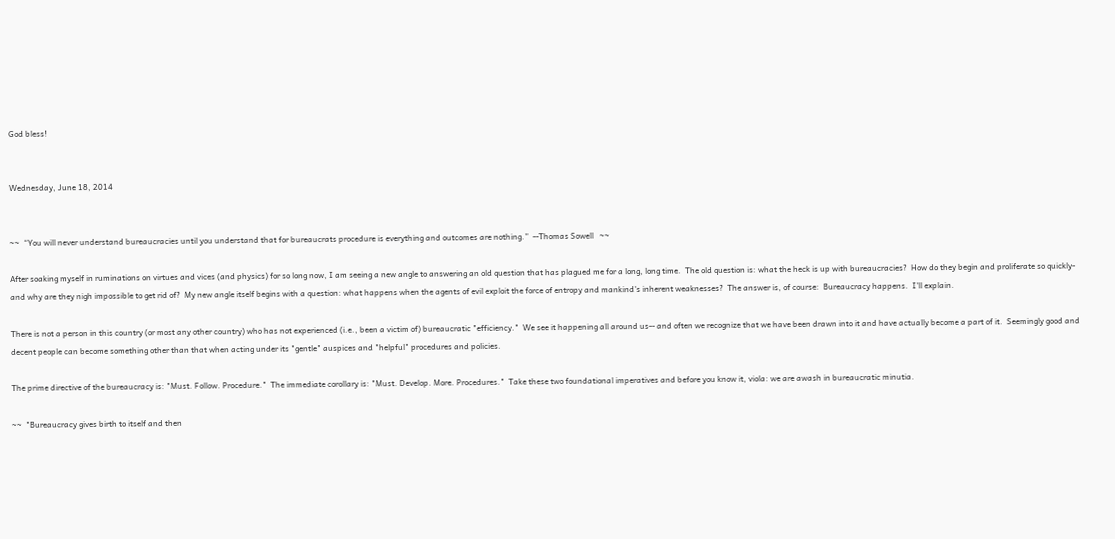God bless!


Wednesday, June 18, 2014


~~  “You will never understand bureaucracies until you understand that for bureaucrats procedure is everything and outcomes are nothing.”  --Thomas Sowell   ~~

After soaking myself in ruminations on virtues and vices (and physics) for so long now, I am seeing a new angle to answering an old question that has plagued me for a long, long time.  The old question is: what the heck is up with bureaucracies?  How do they begin and proliferate so quickly- and why are they nigh impossible to get rid of?  My new angle itself begins with a question: what happens when the agents of evil exploit the force of entropy and mankind's inherent weaknesses?  The answer is, of course:  Bureaucracy happens.  I'll explain.

There is not a person in this country (or most any other country) who has not experienced (i.e., been a victim of) bureaucratic "efficiency."  We see it happening all around us-- and often we recognize that we have been drawn into it and have actually become a part of it.  Seemingly good and decent people can become something other than that when acting under its "gentle" auspices and "helpful" procedures and policies.

The prime directive of the bureaucracy is: "Must. Follow. Procedure."  The immediate corollary is: "Must. Develop. More. Procedures."  Take these two foundational imperatives and before you know it, viola: we are awash in bureaucratic minutia.

~~  "Bureaucracy gives birth to itself and then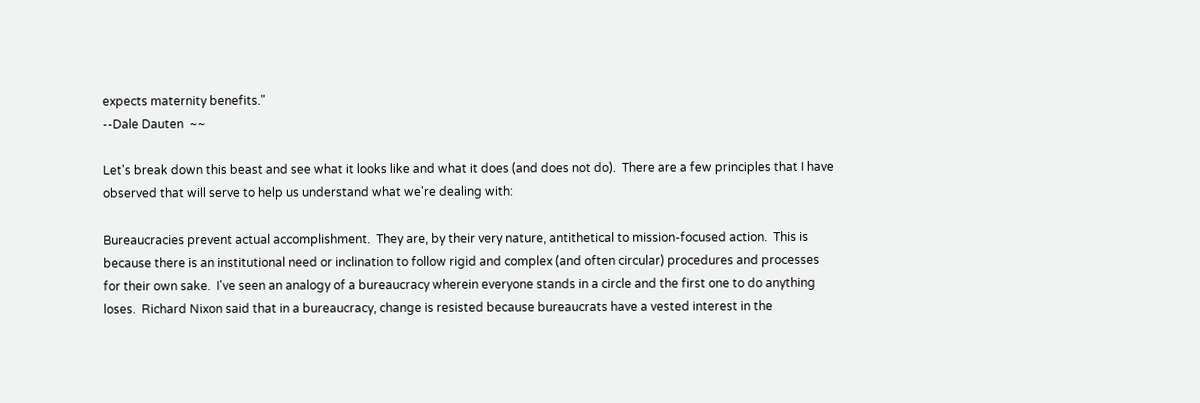expects maternity benefits."
--Dale Dauten  ~~

Let's break down this beast and see what it looks like and what it does (and does not do).  There are a few principles that I have observed that will serve to help us understand what we're dealing with:

Bureaucracies prevent actual accomplishment.  They are, by their very nature, antithetical to mission-focused action.  This is because there is an institutional need or inclination to follow rigid and complex (and often circular) procedures and processes for their own sake.  I've seen an analogy of a bureaucracy wherein everyone stands in a circle and the first one to do anything loses.  Richard Nixon said that in a bureaucracy, change is resisted because bureaucrats have a vested interest in the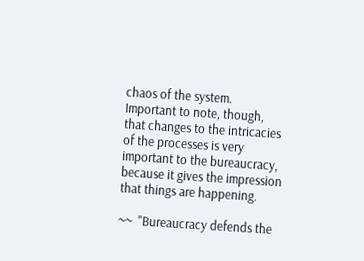chaos of the system.  Important to note, though, that changes to the intricacies of the processes is very important to the bureaucracy, because it gives the impression that things are happening.

~~  "Bureaucracy defends the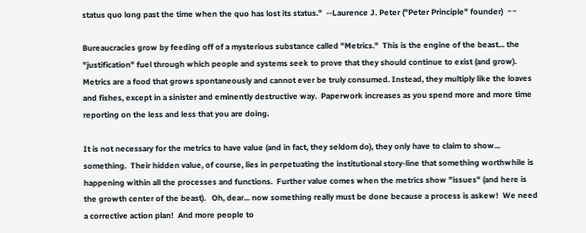status quo long past the time when the quo has lost its status."  --Laurence J. Peter ("Peter Principle" founder)  ~~

Bureaucracies grow by feeding off of a mysterious substance called "Metrics."  This is the engine of the beast... the "justification" fuel through which people and systems seek to prove that they should continue to exist (and grow).  Metrics are a food that grows spontaneously and cannot ever be truly consumed. Instead, they multiply like the loaves and fishes, except in a sinister and eminently destructive way.  Paperwork increases as you spend more and more time reporting on the less and less that you are doing.

It is not necessary for the metrics to have value (and in fact, they seldom do), they only have to claim to show... something.  Their hidden value, of course, lies in perpetuating the institutional story-line that something worthwhile is happening within all the processes and functions.  Further value comes when the metrics show "issues" (and here is the growth center of the beast).   Oh, dear... now something really must be done because a process is askew!  We need a corrective action plan!  And more people to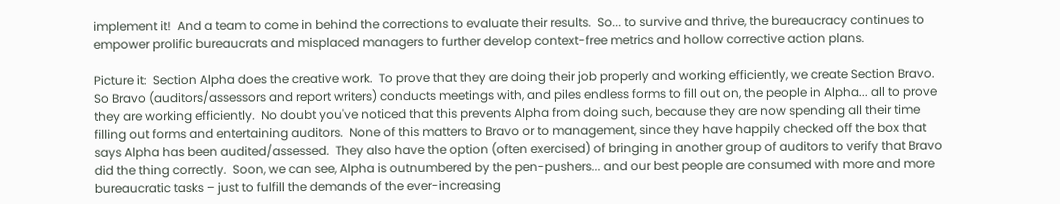implement it!  And a team to come in behind the corrections to evaluate their results.  So... to survive and thrive, the bureaucracy continues to empower prolific bureaucrats and misplaced managers to further develop context-free metrics and hollow corrective action plans.

Picture it:  Section Alpha does the creative work.  To prove that they are doing their job properly and working efficiently, we create Section Bravo.  So Bravo (auditors/assessors and report writers) conducts meetings with, and piles endless forms to fill out on, the people in Alpha... all to prove they are working efficiently.  No doubt you've noticed that this prevents Alpha from doing such, because they are now spending all their time filling out forms and entertaining auditors.  None of this matters to Bravo or to management, since they have happily checked off the box that says Alpha has been audited/assessed.  They also have the option (often exercised) of bringing in another group of auditors to verify that Bravo did the thing correctly.  Soon, we can see, Alpha is outnumbered by the pen-pushers... and our best people are consumed with more and more bureaucratic tasks – just to fulfill the demands of the ever-increasing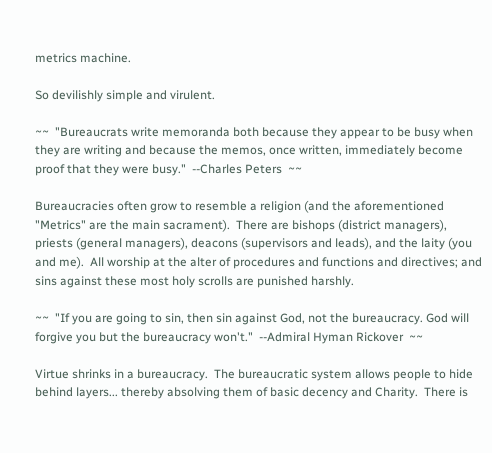metrics machine.

So devilishly simple and virulent.

~~  "Bureaucrats write memoranda both because they appear to be busy when they are writing and because the memos, once written, immediately become proof that they were busy."  --Charles Peters  ~~

Bureaucracies often grow to resemble a religion (and the aforementioned "Metrics" are the main sacrament).  There are bishops (district managers), priests (general managers), deacons (supervisors and leads), and the laity (you and me).  All worship at the alter of procedures and functions and directives; and sins against these most holy scrolls are punished harshly.

~~  "If you are going to sin, then sin against God, not the bureaucracy. God will forgive you but the bureaucracy won't."  --Admiral Hyman Rickover  ~~

Virtue shrinks in a bureaucracy.  The bureaucratic system allows people to hide behind layers... thereby absolving them of basic decency and Charity.  There is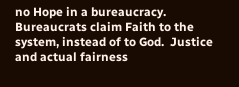no Hope in a bureaucracy.  Bureaucrats claim Faith to the system, instead of to God.  Justice and actual fairness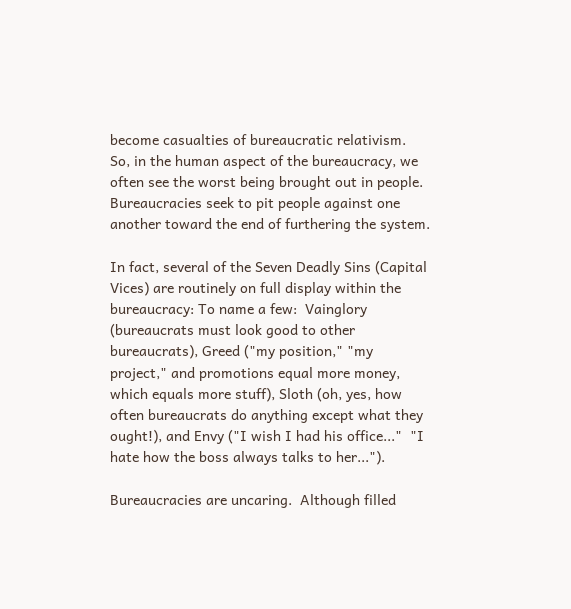become casualties of bureaucratic relativism.  So, in the human aspect of the bureaucracy, we often see the worst being brought out in people.  Bureaucracies seek to pit people against one another toward the end of furthering the system.

In fact, several of the Seven Deadly Sins (Capital Vices) are routinely on full display within the bureaucracy: To name a few:  Vainglory (bureaucrats must look good to other bureaucrats), Greed ("my position," "my project," and promotions equal more money, which equals more stuff), Sloth (oh, yes, how often bureaucrats do anything except what they ought!), and Envy ("I wish I had his office..."  "I hate how the boss always talks to her...").

Bureaucracies are uncaring.  Although filled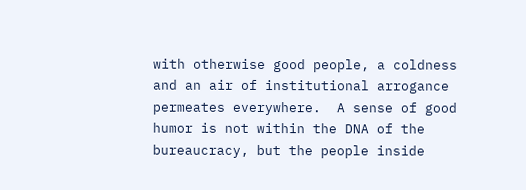with otherwise good people, a coldness and an air of institutional arrogance permeates everywhere.  A sense of good humor is not within the DNA of the bureaucracy, but the people inside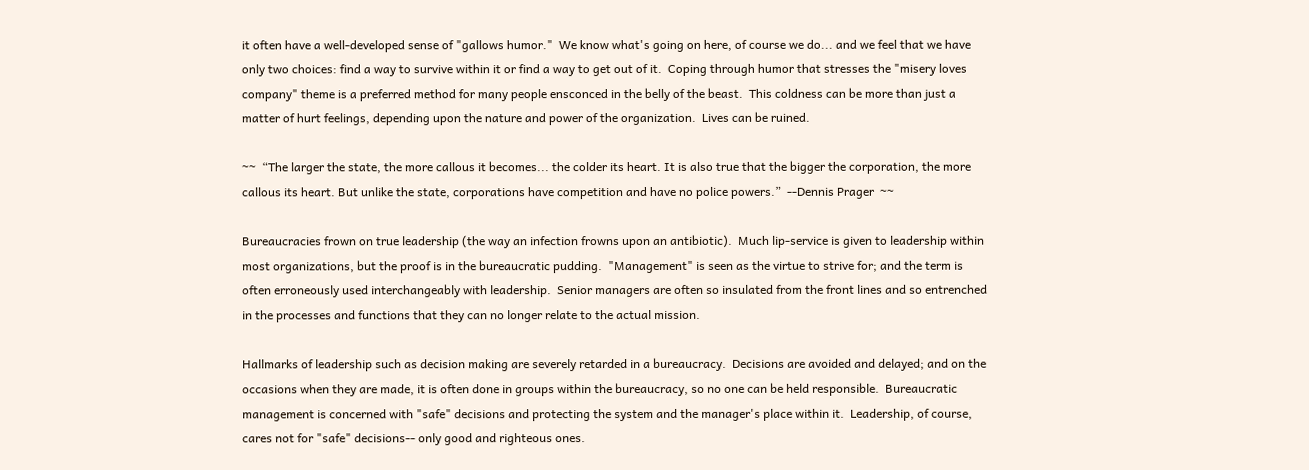it often have a well-developed sense of "gallows humor."  We know what's going on here, of course we do... and we feel that we have only two choices: find a way to survive within it or find a way to get out of it.  Coping through humor that stresses the "misery loves company" theme is a preferred method for many people ensconced in the belly of the beast.  This coldness can be more than just a matter of hurt feelings, depending upon the nature and power of the organization.  Lives can be ruined.

~~  “The larger the state, the more callous it becomes... the colder its heart. It is also true that the bigger the corporation, the more callous its heart. But unlike the state, corporations have competition and have no police powers.”  --Dennis Prager  ~~

Bureaucracies frown on true leadership (the way an infection frowns upon an antibiotic).  Much lip-service is given to leadership within most organizations, but the proof is in the bureaucratic pudding.  "Management" is seen as the virtue to strive for; and the term is often erroneously used interchangeably with leadership.  Senior managers are often so insulated from the front lines and so entrenched in the processes and functions that they can no longer relate to the actual mission.

Hallmarks of leadership such as decision making are severely retarded in a bureaucracy.  Decisions are avoided and delayed; and on the occasions when they are made, it is often done in groups within the bureaucracy, so no one can be held responsible.  Bureaucratic management is concerned with "safe" decisions and protecting the system and the manager's place within it.  Leadership, of course, cares not for "safe" decisions-- only good and righteous ones.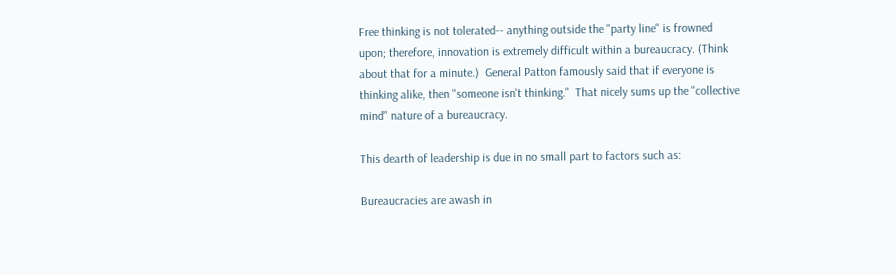Free thinking is not tolerated-- anything outside the "party line" is frowned upon; therefore, innovation is extremely difficult within a bureaucracy. (Think about that for a minute.)  General Patton famously said that if everyone is thinking alike, then "someone isn't thinking."  That nicely sums up the "collective mind" nature of a bureaucracy.

This dearth of leadership is due in no small part to factors such as:

Bureaucracies are awash in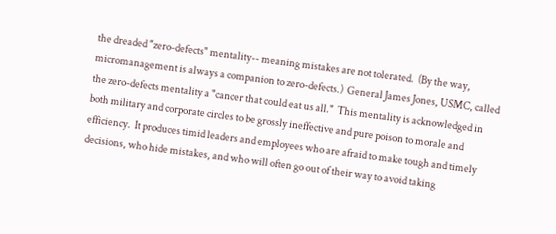the dreaded "zero-defects" mentality-- meaning mistakes are not tolerated.  (By the way, micromanagement is always a companion to zero-defects.)  General James Jones, USMC, called the zero-defects mentality a "cancer that could eat us all."  This mentality is acknowledged in both military and corporate circles to be grossly ineffective and pure poison to morale and efficiency.  It produces timid leaders and employees who are afraid to make tough and timely decisions, who hide mistakes, and who will often go out of their way to avoid taking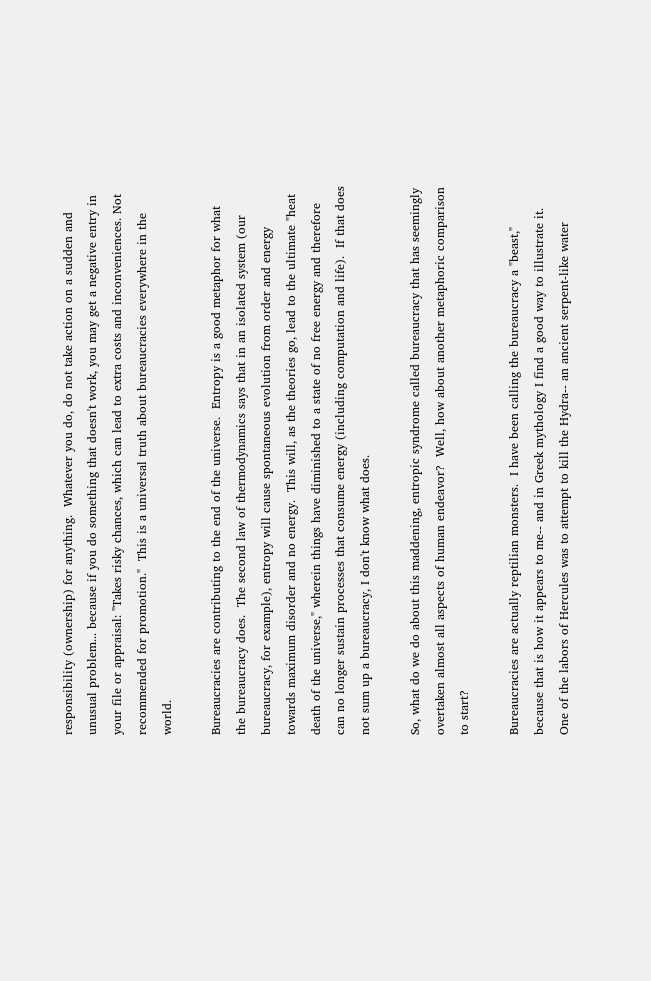responsibility (ownership) for anything.  Whatever you do, do not take action on a sudden and unusual problem... because if you do something that doesn't work, you may get a negative entry in your file or appraisal: "Takes risky chances, which can lead to extra costs and inconveniences. Not recommended for promotion."  This is a universal truth about bureaucracies everywhere in the world.

Bureaucracies are contributing to the end of the universe.  Entropy is a good metaphor for what the bureaucracy does.  The second law of thermodynamics says that in an isolated system (our bureaucracy, for example), entropy will cause spontaneous evolution from order and energy towards maximum disorder and no energy.  This will, as the theories go, lead to the ultimate "heat death of the universe," wherein things have diminished to a state of no free energy and therefore can no longer sustain processes that consume energy (including computation and life).  If that does not sum up a bureaucracy, I don't know what does.

So, what do we do about this maddening, entropic syndrome called bureaucracy that has seemingly overtaken almost all aspects of human endeavor?  Well, how about another metaphoric comparison to start?

Bureaucracies are actually reptilian monsters.  I have been calling the bureaucracy a "beast," because that is how it appears to me-- and in Greek mythology I find a good way to illustrate it.  One of the labors of Hercules was to attempt to kill the Hydra-- an ancient serpent-like water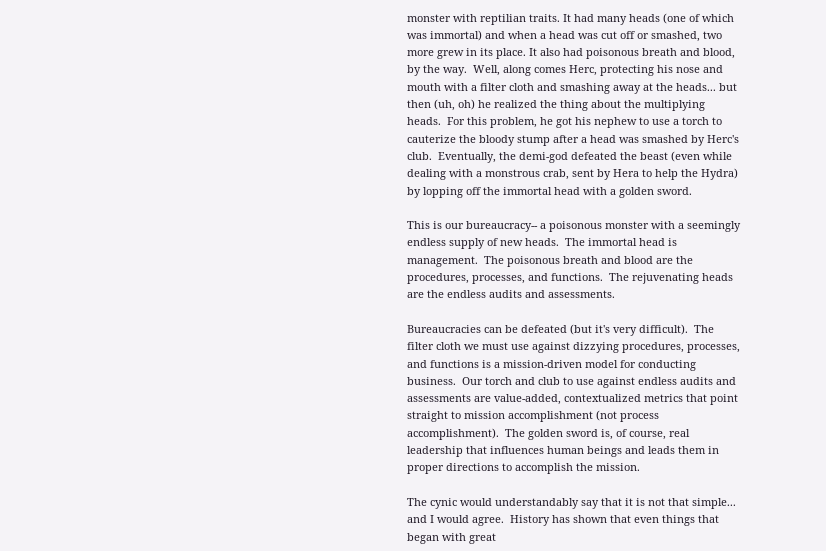monster with reptilian traits. It had many heads (one of which was immortal) and when a head was cut off or smashed, two more grew in its place. It also had poisonous breath and blood, by the way.  Well, along comes Herc, protecting his nose and mouth with a filter cloth and smashing away at the heads... but then (uh, oh) he realized the thing about the multiplying heads.  For this problem, he got his nephew to use a torch to cauterize the bloody stump after a head was smashed by Herc's club.  Eventually, the demi-god defeated the beast (even while dealing with a monstrous crab, sent by Hera to help the Hydra) by lopping off the immortal head with a golden sword.

This is our bureaucracy-- a poisonous monster with a seemingly endless supply of new heads.  The immortal head is management.  The poisonous breath and blood are the procedures, processes, and functions.  The rejuvenating heads are the endless audits and assessments.

Bureaucracies can be defeated (but it's very difficult).  The filter cloth we must use against dizzying procedures, processes, and functions is a mission-driven model for conducting business.  Our torch and club to use against endless audits and assessments are value-added, contextualized metrics that point straight to mission accomplishment (not process accomplishment).  The golden sword is, of course, real leadership that influences human beings and leads them in proper directions to accomplish the mission.

The cynic would understandably say that it is not that simple... and I would agree.  History has shown that even things that began with great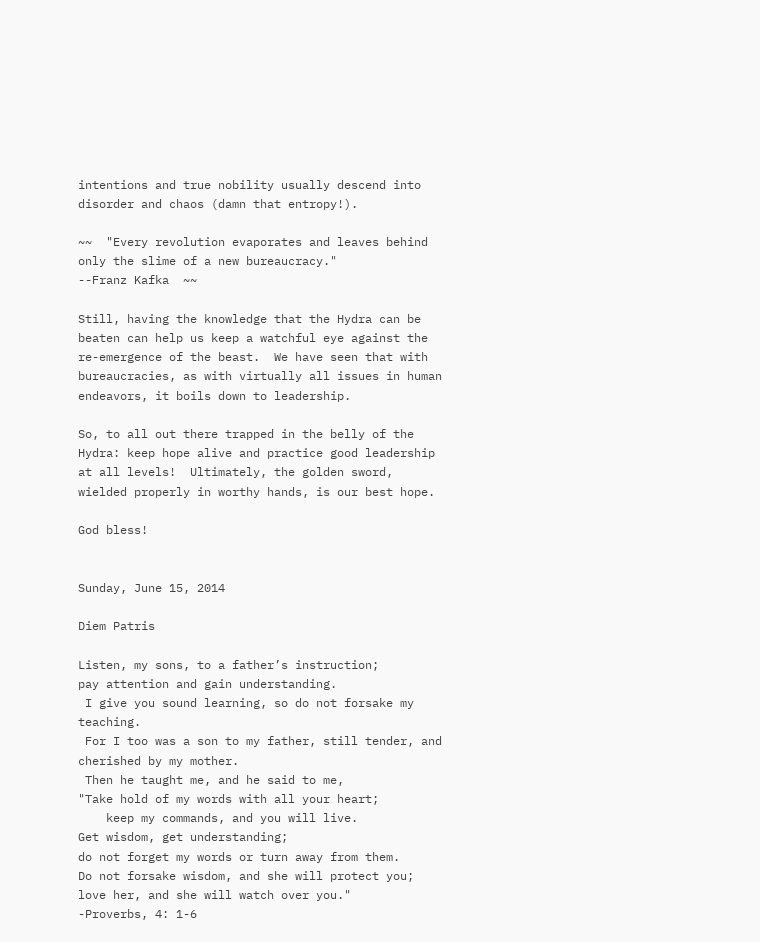intentions and true nobility usually descend into disorder and chaos (damn that entropy!).

~~  "Every revolution evaporates and leaves behind only the slime of a new bureaucracy."
--Franz Kafka  ~~

Still, having the knowledge that the Hydra can be beaten can help us keep a watchful eye against the re-emergence of the beast.  We have seen that with bureaucracies, as with virtually all issues in human endeavors, it boils down to leadership.

So, to all out there trapped in the belly of the Hydra: keep hope alive and practice good leadership at all levels!  Ultimately, the golden sword, wielded properly in worthy hands, is our best hope.

God bless!


Sunday, June 15, 2014

Diem Patris

Listen, my sons, to a father’s instruction;
pay attention and gain understanding.
 I give you sound learning, so do not forsake my teaching.
 For I too was a son to my father, still tender, and cherished by my mother.
 Then he taught me, and he said to me,
"Take hold of my words with all your heart;
    keep my commands, and you will live.
Get wisdom, get understanding;
do not forget my words or turn away from them.
Do not forsake wisdom, and she will protect you;
love her, and she will watch over you."
-Proverbs, 4: 1-6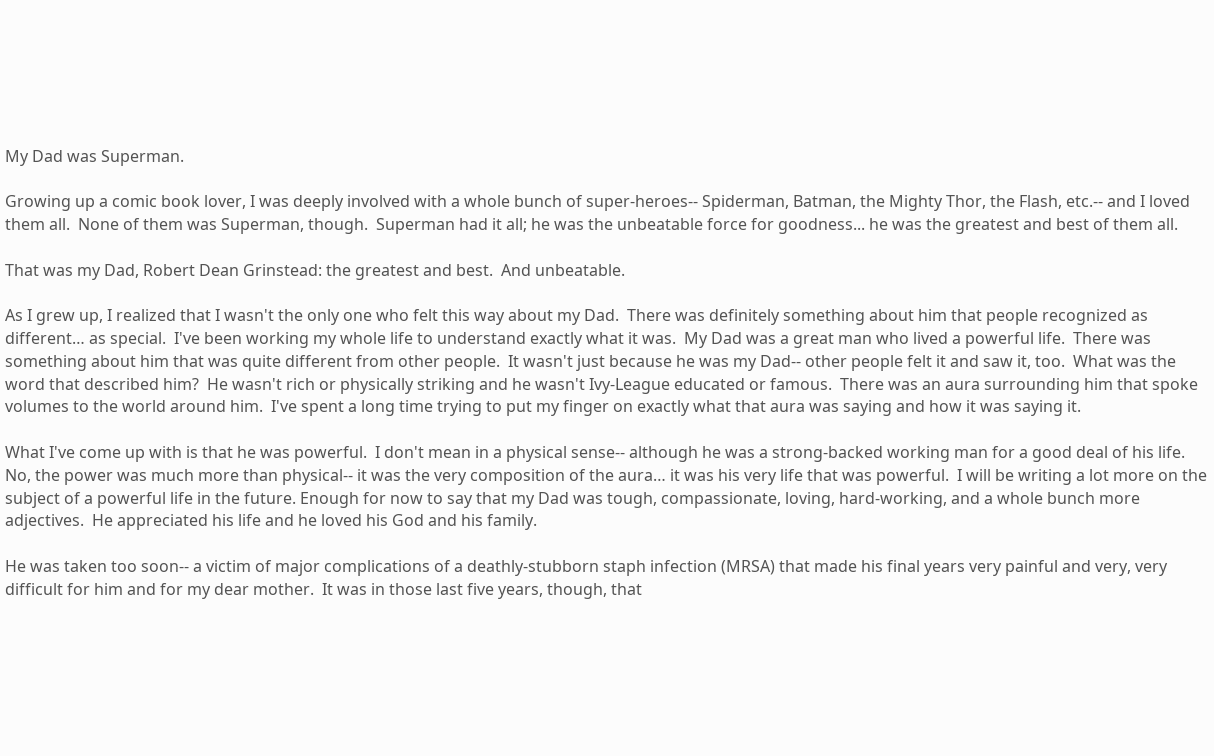My Dad was Superman.

Growing up a comic book lover, I was deeply involved with a whole bunch of super-heroes-- Spiderman, Batman, the Mighty Thor, the Flash, etc.-- and I loved them all.  None of them was Superman, though.  Superman had it all; he was the unbeatable force for goodness... he was the greatest and best of them all.

That was my Dad, Robert Dean Grinstead: the greatest and best.  And unbeatable.

As I grew up, I realized that I wasn't the only one who felt this way about my Dad.  There was definitely something about him that people recognized as different… as special.  I've been working my whole life to understand exactly what it was.  My Dad was a great man who lived a powerful life.  There was something about him that was quite different from other people.  It wasn't just because he was my Dad-- other people felt it and saw it, too.  What was the word that described him?  He wasn't rich or physically striking and he wasn't Ivy-League educated or famous.  There was an aura surrounding him that spoke volumes to the world around him.  I've spent a long time trying to put my finger on exactly what that aura was saying and how it was saying it.

What I've come up with is that he was powerful.  I don't mean in a physical sense-- although he was a strong-backed working man for a good deal of his life.  No, the power was much more than physical-- it was the very composition of the aura… it was his very life that was powerful.  I will be writing a lot more on the subject of a powerful life in the future. Enough for now to say that my Dad was tough, compassionate, loving, hard-working, and a whole bunch more adjectives.  He appreciated his life and he loved his God and his family.

He was taken too soon-- a victim of major complications of a deathly-stubborn staph infection (MRSA) that made his final years very painful and very, very difficult for him and for my dear mother.  It was in those last five years, though, that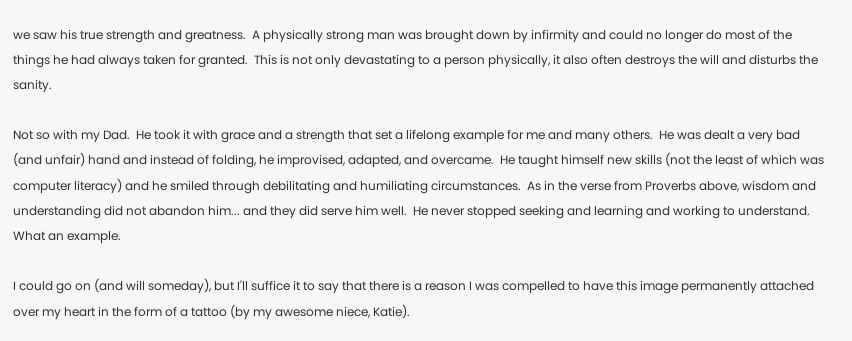we saw his true strength and greatness.  A physically strong man was brought down by infirmity and could no longer do most of the things he had always taken for granted.  This is not only devastating to a person physically, it also often destroys the will and disturbs the sanity.

Not so with my Dad.  He took it with grace and a strength that set a lifelong example for me and many others.  He was dealt a very bad (and unfair) hand and instead of folding, he improvised, adapted, and overcame.  He taught himself new skills (not the least of which was computer literacy) and he smiled through debilitating and humiliating circumstances.  As in the verse from Proverbs above, wisdom and understanding did not abandon him... and they did serve him well.  He never stopped seeking and learning and working to understand.  What an example.

I could go on (and will someday), but I'll suffice it to say that there is a reason I was compelled to have this image permanently attached over my heart in the form of a tattoo (by my awesome niece, Katie).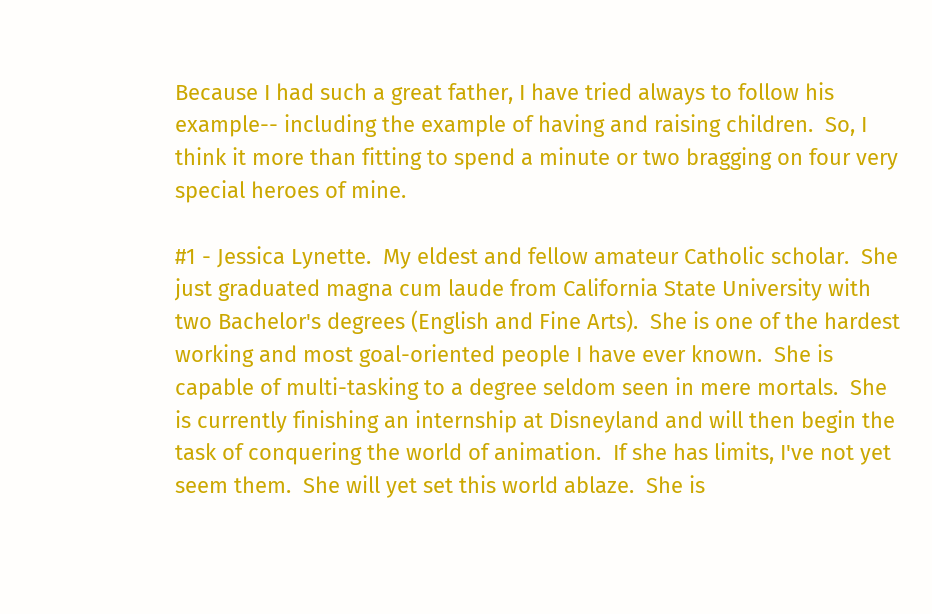Because I had such a great father, I have tried always to follow his example-- including the example of having and raising children.  So, I think it more than fitting to spend a minute or two bragging on four very special heroes of mine.

#1 - Jessica Lynette.  My eldest and fellow amateur Catholic scholar.  She just graduated magna cum laude from California State University with two Bachelor's degrees (English and Fine Arts).  She is one of the hardest working and most goal-oriented people I have ever known.  She is capable of multi-tasking to a degree seldom seen in mere mortals.  She is currently finishing an internship at Disneyland and will then begin the task of conquering the world of animation.  If she has limits, I've not yet seem them.  She will yet set this world ablaze.  She is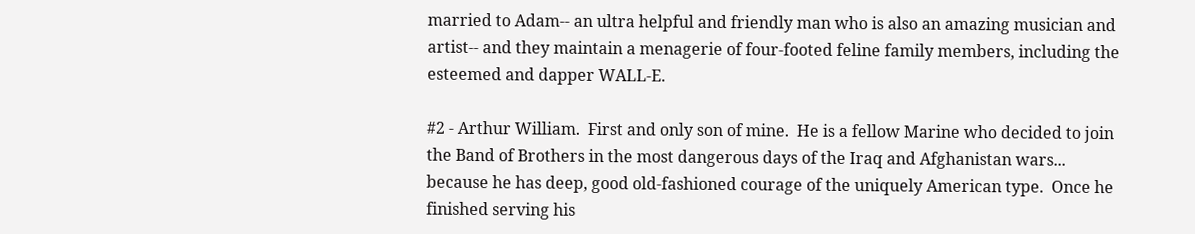married to Adam-- an ultra helpful and friendly man who is also an amazing musician and artist-- and they maintain a menagerie of four-footed feline family members, including the esteemed and dapper WALL-E.

#2 - Arthur William.  First and only son of mine.  He is a fellow Marine who decided to join the Band of Brothers in the most dangerous days of the Iraq and Afghanistan wars... because he has deep, good old-fashioned courage of the uniquely American type.  Once he finished serving his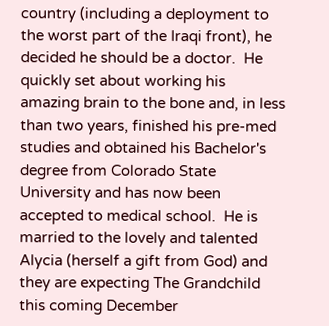country (including a deployment to the worst part of the Iraqi front), he decided he should be a doctor.  He quickly set about working his amazing brain to the bone and, in less than two years, finished his pre-med studies and obtained his Bachelor's degree from Colorado State University and has now been accepted to medical school.  He is married to the lovely and talented Alycia (herself a gift from God) and they are expecting The Grandchild this coming December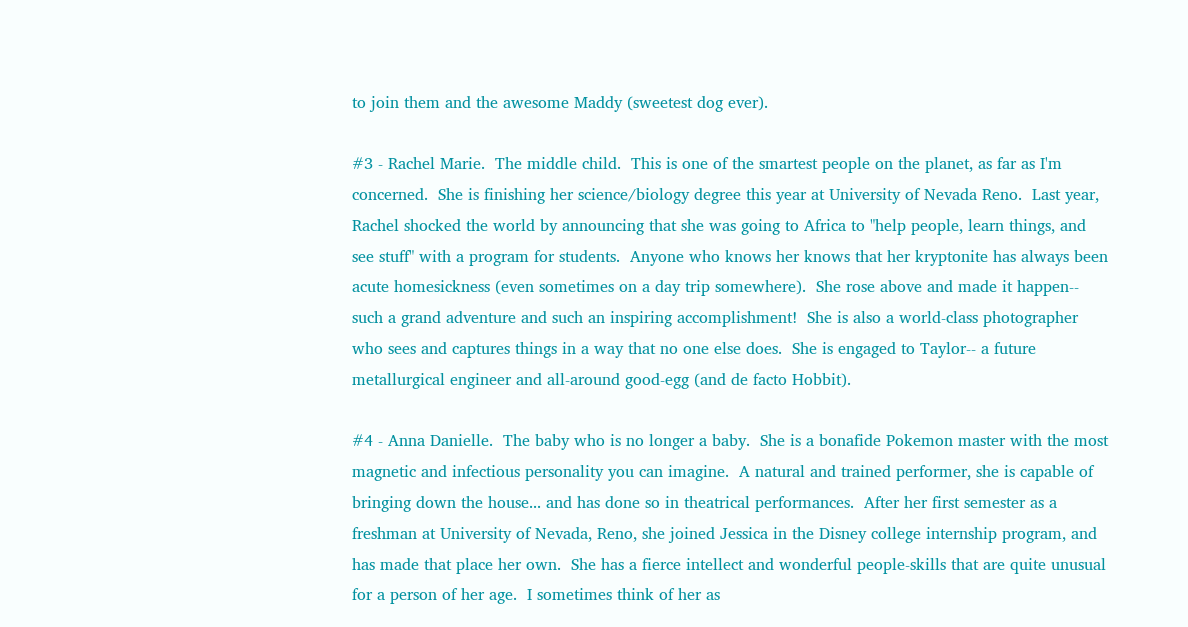to join them and the awesome Maddy (sweetest dog ever).

#3 - Rachel Marie.  The middle child.  This is one of the smartest people on the planet, as far as I'm concerned.  She is finishing her science/biology degree this year at University of Nevada Reno.  Last year, Rachel shocked the world by announcing that she was going to Africa to "help people, learn things, and see stuff" with a program for students.  Anyone who knows her knows that her kryptonite has always been acute homesickness (even sometimes on a day trip somewhere).  She rose above and made it happen-- such a grand adventure and such an inspiring accomplishment!  She is also a world-class photographer who sees and captures things in a way that no one else does.  She is engaged to Taylor-- a future metallurgical engineer and all-around good-egg (and de facto Hobbit).

#4 - Anna Danielle.  The baby who is no longer a baby.  She is a bonafide Pokemon master with the most magnetic and infectious personality you can imagine.  A natural and trained performer, she is capable of bringing down the house... and has done so in theatrical performances.  After her first semester as a freshman at University of Nevada, Reno, she joined Jessica in the Disney college internship program, and has made that place her own.  She has a fierce intellect and wonderful people-skills that are quite unusual for a person of her age.  I sometimes think of her as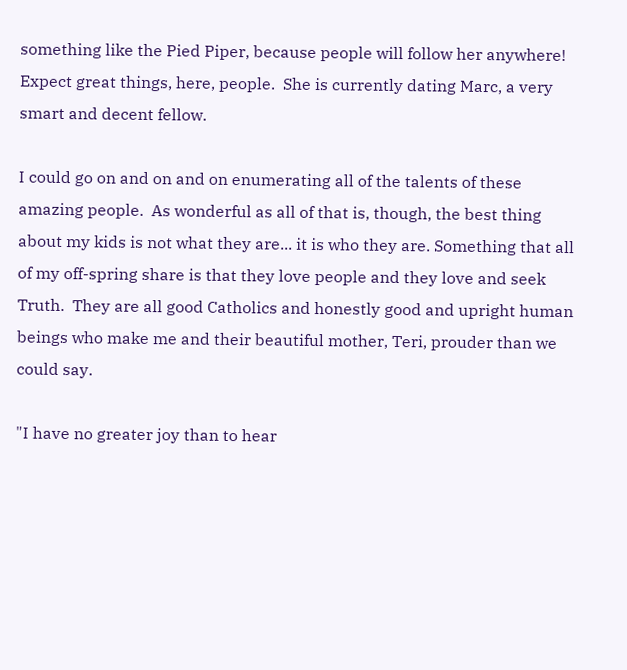something like the Pied Piper, because people will follow her anywhere!  Expect great things, here, people.  She is currently dating Marc, a very smart and decent fellow.

I could go on and on and on enumerating all of the talents of these amazing people.  As wonderful as all of that is, though, the best thing about my kids is not what they are... it is who they are. Something that all of my off-spring share is that they love people and they love and seek Truth.  They are all good Catholics and honestly good and upright human beings who make me and their beautiful mother, Teri, prouder than we could say.

"I have no greater joy than to hear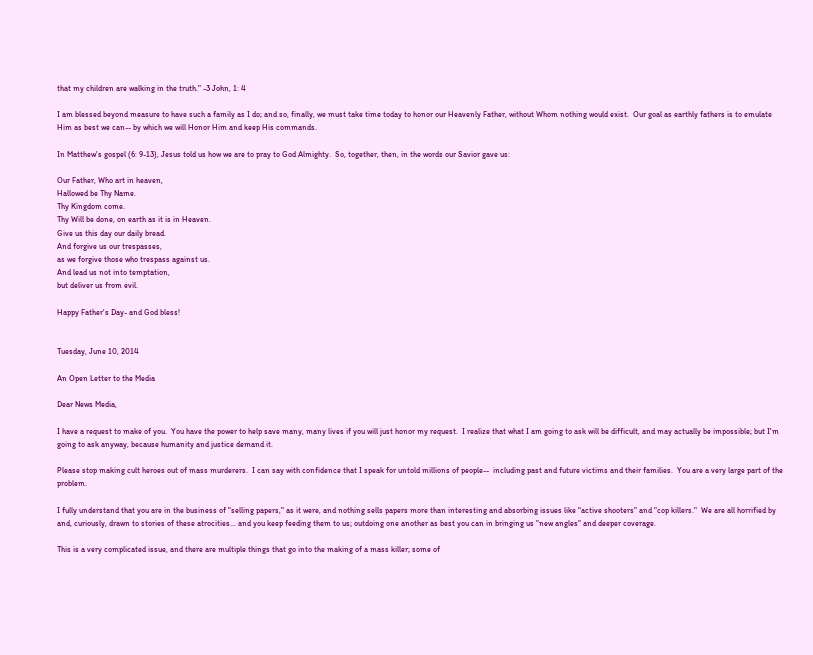that my children are walking in the truth." -3 John, 1: 4

I am blessed beyond measure to have such a family as I do; and so, finally, we must take time today to honor our Heavenly Father, without Whom nothing would exist.  Our goal as earthly fathers is to emulate Him as best we can-- by which we will Honor Him and keep His commands.

In Matthew's gospel (6: 9-13), Jesus told us how we are to pray to God Almighty.  So, together, then, in the words our Savior gave us:

Our Father, Who art in heaven,
Hallowed be Thy Name.
Thy Kingdom come.
Thy Will be done, on earth as it is in Heaven.
Give us this day our daily bread.
And forgive us our trespasses,
as we forgive those who trespass against us.
And lead us not into temptation,
but deliver us from evil.

Happy Father's Day- and God bless!


Tuesday, June 10, 2014

An Open Letter to the Media

Dear News Media,

I have a request to make of you.  You have the power to help save many, many lives if you will just honor my request.  I realize that what I am going to ask will be difficult, and may actually be impossible; but I'm going to ask anyway, because humanity and justice demand it.

Please stop making cult heroes out of mass murderers.  I can say with confidence that I speak for untold millions of people--  including past and future victims and their families.  You are a very large part of the problem.

I fully understand that you are in the business of "selling papers," as it were, and nothing sells papers more than interesting and absorbing issues like "active shooters" and "cop killers."  We are all horrified by and, curiously, drawn to stories of these atrocities... and you keep feeding them to us; outdoing one another as best you can in bringing us "new angles" and deeper coverage.

This is a very complicated issue, and there are multiple things that go into the making of a mass killer; some of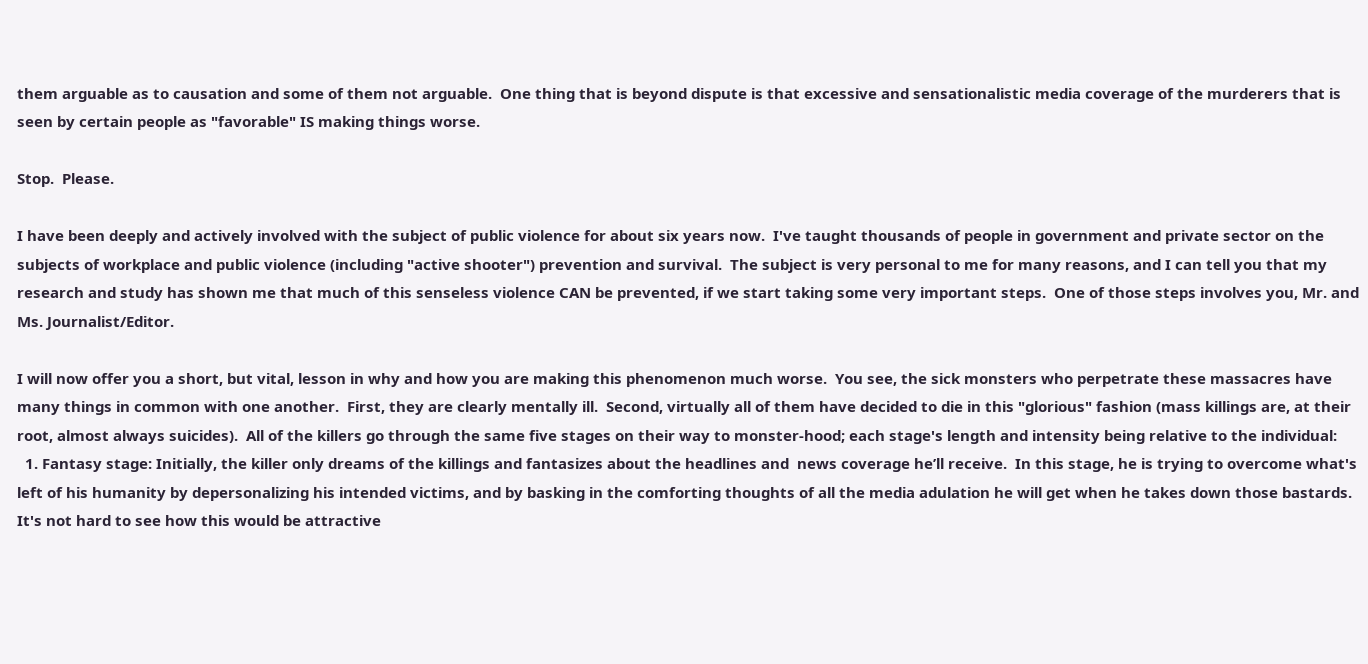them arguable as to causation and some of them not arguable.  One thing that is beyond dispute is that excessive and sensationalistic media coverage of the murderers that is seen by certain people as "favorable" IS making things worse.

Stop.  Please.

I have been deeply and actively involved with the subject of public violence for about six years now.  I've taught thousands of people in government and private sector on the subjects of workplace and public violence (including "active shooter") prevention and survival.  The subject is very personal to me for many reasons, and I can tell you that my research and study has shown me that much of this senseless violence CAN be prevented, if we start taking some very important steps.  One of those steps involves you, Mr. and Ms. Journalist/Editor.

I will now offer you a short, but vital, lesson in why and how you are making this phenomenon much worse.  You see, the sick monsters who perpetrate these massacres have many things in common with one another.  First, they are clearly mentally ill.  Second, virtually all of them have decided to die in this "glorious" fashion (mass killings are, at their root, almost always suicides).  All of the killers go through the same five stages on their way to monster-hood; each stage's length and intensity being relative to the individual:
  1. Fantasy stage: Initially, the killer only dreams of the killings and fantasizes about the headlines and  news coverage he’ll receive.  In this stage, he is trying to overcome what's left of his humanity by depersonalizing his intended victims, and by basking in the comforting thoughts of all the media adulation he will get when he takes down those bastards.  It's not hard to see how this would be attractive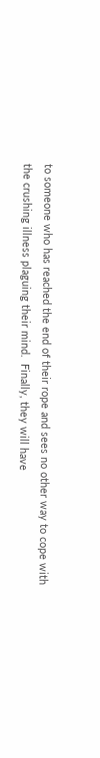to someone who has reached the end of their rope and sees no other way to cope with the crushing illness plaguing their mind.  Finally, they will have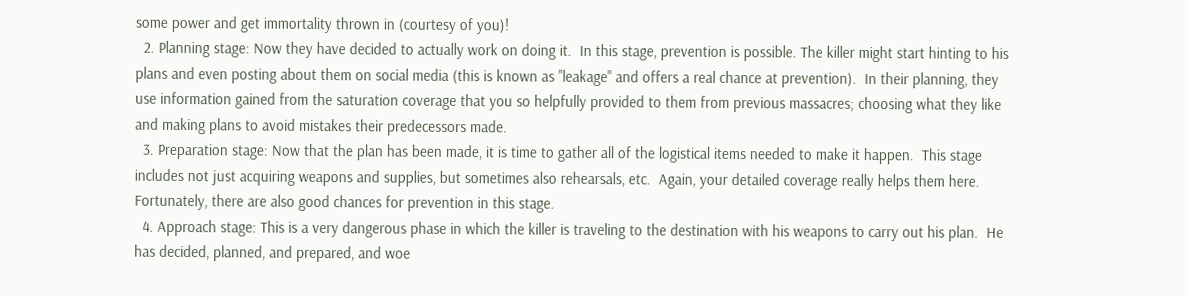some power and get immortality thrown in (courtesy of you)!
  2. Planning stage: Now they have decided to actually work on doing it.  In this stage, prevention is possible. The killer might start hinting to his plans and even posting about them on social media (this is known as "leakage" and offers a real chance at prevention).  In their planning, they use information gained from the saturation coverage that you so helpfully provided to them from previous massacres; choosing what they like and making plans to avoid mistakes their predecessors made.
  3. Preparation stage: Now that the plan has been made, it is time to gather all of the logistical items needed to make it happen.  This stage includes not just acquiring weapons and supplies, but sometimes also rehearsals, etc.  Again, your detailed coverage really helps them here.  Fortunately, there are also good chances for prevention in this stage.
  4. Approach stage: This is a very dangerous phase in which the killer is traveling to the destination with his weapons to carry out his plan.  He has decided, planned, and prepared, and woe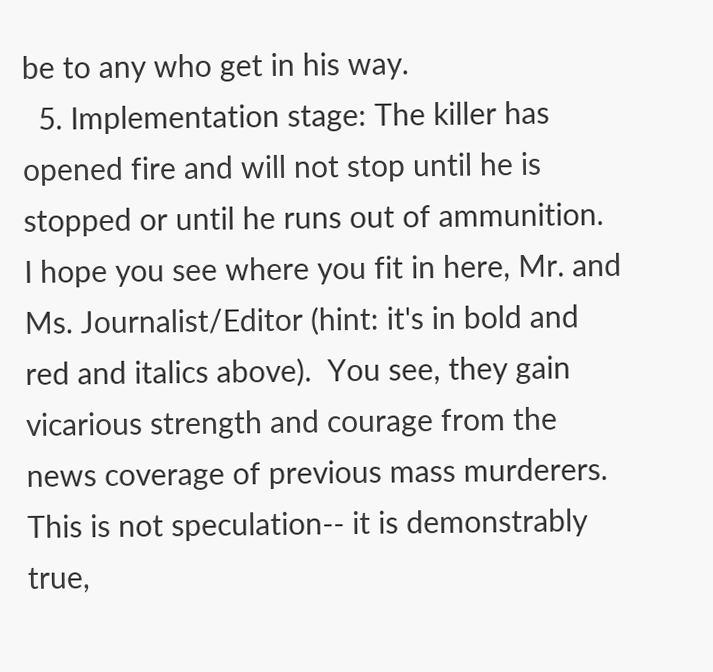be to any who get in his way.
  5. Implementation stage: The killer has opened fire and will not stop until he is stopped or until he runs out of ammunition.
I hope you see where you fit in here, Mr. and Ms. Journalist/Editor (hint: it's in bold and red and italics above).  You see, they gain vicarious strength and courage from the news coverage of previous mass murderers.  This is not speculation-- it is demonstrably true,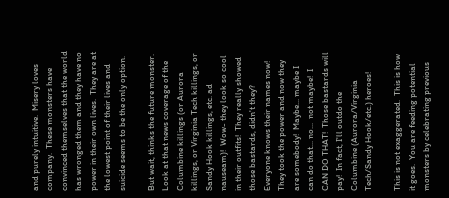and purely intuitive.  Misery loves company.  These monsters have convinced themselves that the world has wronged them and they have no power in their own lives.  They are at the lowest point of their lives and suicide seems to be the only option.

But wait, thinks the future monster.  Look at that news coverage of the Columbine killings (or Aurora killings, or Virginia Tech killings, or Sandy Hook killings, etc. ad nauseam)!  Wow- they look so cool in their outfits!  They really showed those bastards, didn't they?  Everyone knows their names now!  They took the power and now they are somebody!  Maybe... maybe I can do that... no...  not maybe!  I CAN DO THAT!  Those bastards will pay!  In fact, I'll outdo the Columbine (Aurora/Virginia Tech/Sandy Hook/etc.) heroes!

This is not exaggerated.  This is how it goes.  You are feeding potential monsters by celebrating previous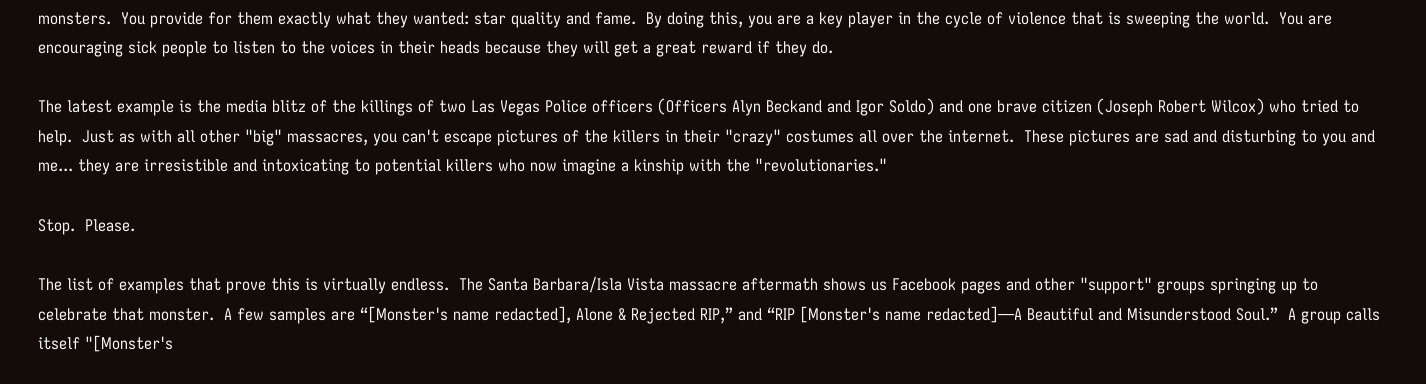monsters.  You provide for them exactly what they wanted: star quality and fame.  By doing this, you are a key player in the cycle of violence that is sweeping the world.  You are encouraging sick people to listen to the voices in their heads because they will get a great reward if they do.

The latest example is the media blitz of the killings of two Las Vegas Police officers (Officers Alyn Beckand and Igor Soldo) and one brave citizen (Joseph Robert Wilcox) who tried to help.  Just as with all other "big" massacres, you can't escape pictures of the killers in their "crazy" costumes all over the internet.  These pictures are sad and disturbing to you and me... they are irresistible and intoxicating to potential killers who now imagine a kinship with the "revolutionaries."

Stop.  Please.

The list of examples that prove this is virtually endless.  The Santa Barbara/Isla Vista massacre aftermath shows us Facebook pages and other "support" groups springing up to celebrate that monster.  A few samples are “[Monster's name redacted], Alone & Rejected RIP,” and “RIP [Monster's name redacted]—A Beautiful and Misunderstood Soul.”  A group calls itself "[Monster's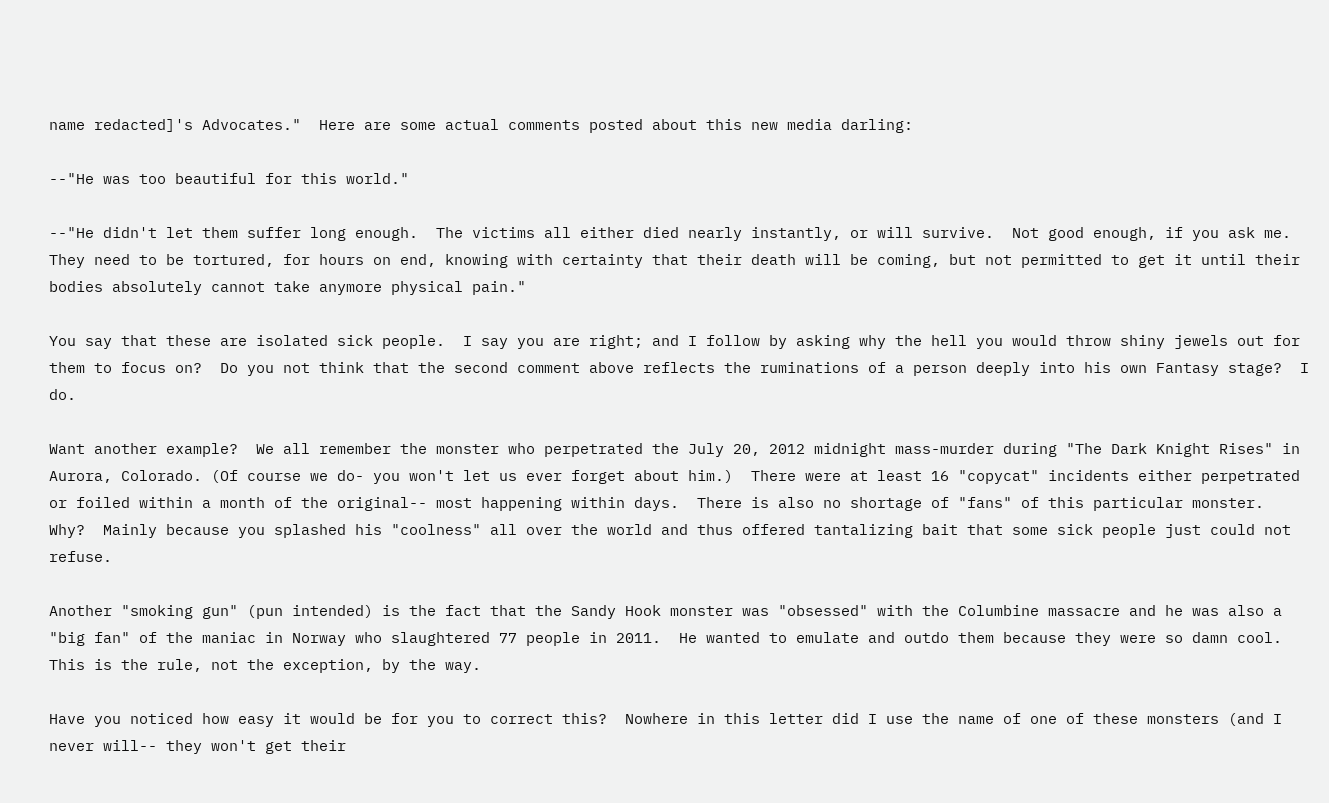name redacted]'s Advocates."  Here are some actual comments posted about this new media darling:

--"He was too beautiful for this world."

--"He didn't let them suffer long enough.  The victims all either died nearly instantly, or will survive.  Not good enough, if you ask me.  They need to be tortured, for hours on end, knowing with certainty that their death will be coming, but not permitted to get it until their bodies absolutely cannot take anymore physical pain."

You say that these are isolated sick people.  I say you are right; and I follow by asking why the hell you would throw shiny jewels out for them to focus on?  Do you not think that the second comment above reflects the ruminations of a person deeply into his own Fantasy stage?  I do.

Want another example?  We all remember the monster who perpetrated the July 20, 2012 midnight mass-murder during "The Dark Knight Rises" in Aurora, Colorado. (Of course we do- you won't let us ever forget about him.)  There were at least 16 "copycat" incidents either perpetrated or foiled within a month of the original-- most happening within days.  There is also no shortage of "fans" of this particular monster.  Why?  Mainly because you splashed his "coolness" all over the world and thus offered tantalizing bait that some sick people just could not refuse.

Another "smoking gun" (pun intended) is the fact that the Sandy Hook monster was "obsessed" with the Columbine massacre and he was also a "big fan" of the maniac in Norway who slaughtered 77 people in 2011.  He wanted to emulate and outdo them because they were so damn cool.  This is the rule, not the exception, by the way.

Have you noticed how easy it would be for you to correct this?  Nowhere in this letter did I use the name of one of these monsters (and I never will-- they won't get their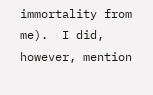immortality from me).  I did, however, mention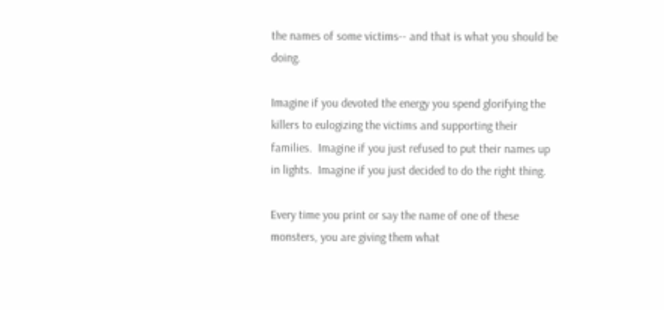the names of some victims-- and that is what you should be doing.

Imagine if you devoted the energy you spend glorifying the killers to eulogizing the victims and supporting their families.  Imagine if you just refused to put their names up in lights.  Imagine if you just decided to do the right thing.

Every time you print or say the name of one of these monsters, you are giving them what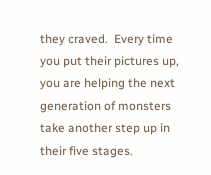they craved.  Every time you put their pictures up, you are helping the next generation of monsters take another step up in their five stages.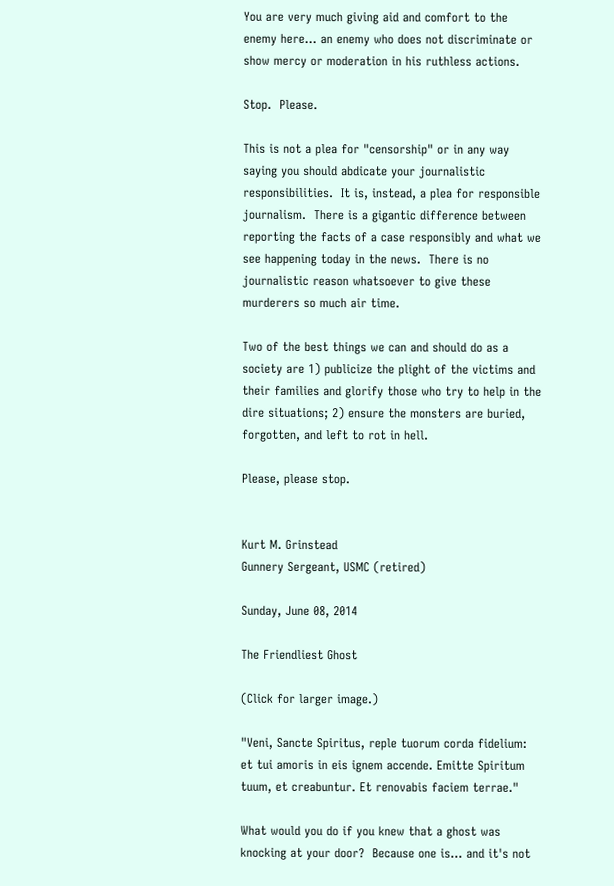You are very much giving aid and comfort to the enemy here... an enemy who does not discriminate or show mercy or moderation in his ruthless actions.

Stop.  Please.

This is not a plea for "censorship" or in any way saying you should abdicate your journalistic responsibilities.  It is, instead, a plea for responsible journalism.  There is a gigantic difference between reporting the facts of a case responsibly and what we see happening today in the news.  There is no journalistic reason whatsoever to give these murderers so much air time.

Two of the best things we can and should do as a society are 1) publicize the plight of the victims and their families and glorify those who try to help in the dire situations; 2) ensure the monsters are buried, forgotten, and left to rot in hell.

Please, please stop.


Kurt M. Grinstead
Gunnery Sergeant, USMC (retired)

Sunday, June 08, 2014

The Friendliest Ghost

(Click for larger image.)

"Veni, Sancte Spiritus, reple tuorum corda fidelium: et tui amoris in eis ignem accende. Emitte Spiritum tuum, et creabuntur. Et renovabis faciem terrae."

What would you do if you knew that a ghost was knocking at your door?  Because one is... and it's not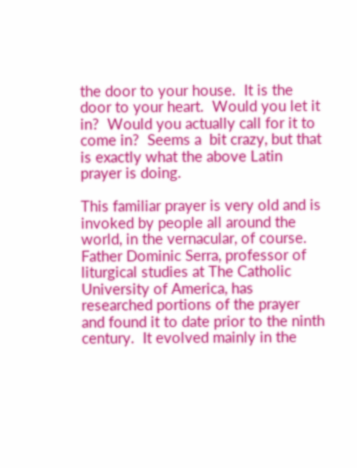the door to your house.  It is the door to your heart.  Would you let it in?  Would you actually call for it to come in?  Seems a  bit crazy, but that is exactly what the above Latin prayer is doing.

This familiar prayer is very old and is invoked by people all around the world, in the vernacular, of course.  Father Dominic Serra, professor of liturgical studies at The Catholic University of America, has researched portions of the prayer and found it to date prior to the ninth century.  It evolved mainly in the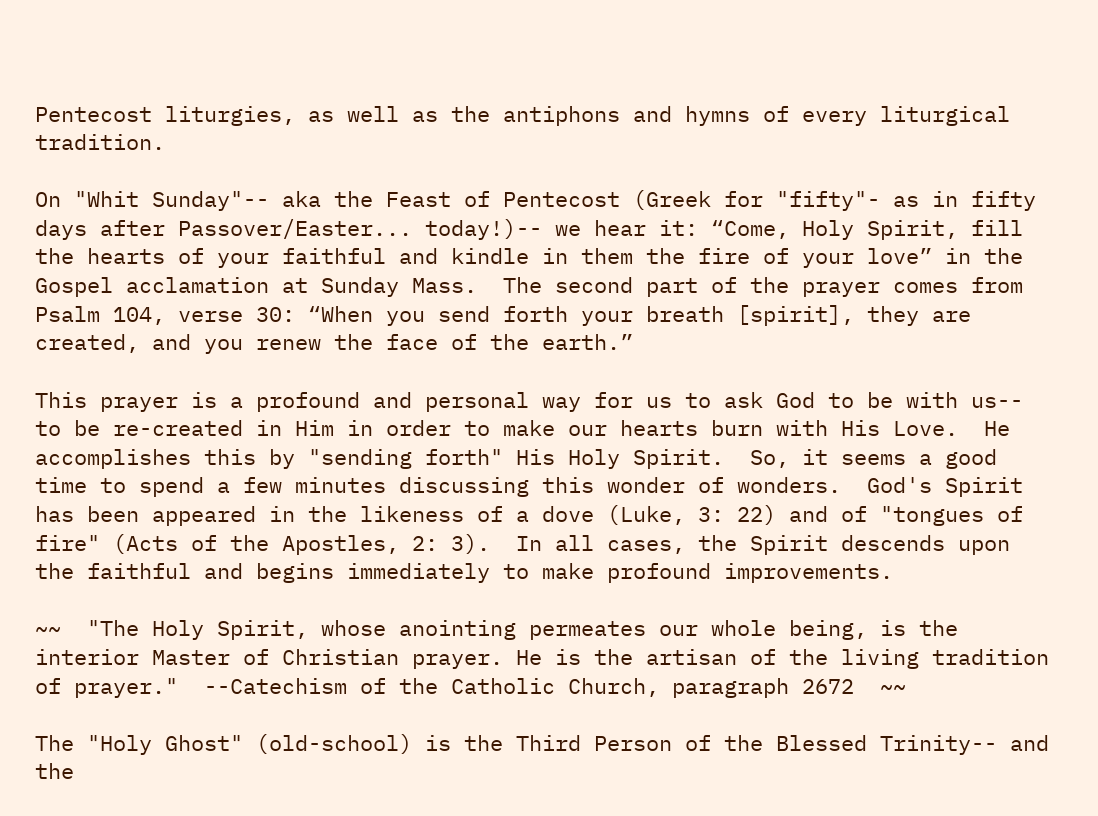Pentecost liturgies, as well as the antiphons and hymns of every liturgical tradition.

On "Whit Sunday"-- aka the Feast of Pentecost (Greek for "fifty"- as in fifty days after Passover/Easter... today!)-- we hear it: “Come, Holy Spirit, fill the hearts of your faithful and kindle in them the fire of your love” in the Gospel acclamation at Sunday Mass.  The second part of the prayer comes from Psalm 104, verse 30: “When you send forth your breath [spirit], they are created, and you renew the face of the earth.”

This prayer is a profound and personal way for us to ask God to be with us-- to be re-created in Him in order to make our hearts burn with His Love.  He accomplishes this by "sending forth" His Holy Spirit.  So, it seems a good time to spend a few minutes discussing this wonder of wonders.  God's Spirit has been appeared in the likeness of a dove (Luke, 3: 22) and of "tongues of fire" (Acts of the Apostles, 2: 3).  In all cases, the Spirit descends upon the faithful and begins immediately to make profound improvements.

~~  "The Holy Spirit, whose anointing permeates our whole being, is the interior Master of Christian prayer. He is the artisan of the living tradition of prayer."  --Catechism of the Catholic Church, paragraph 2672  ~~

The "Holy Ghost" (old-school) is the Third Person of the Blessed Trinity-- and the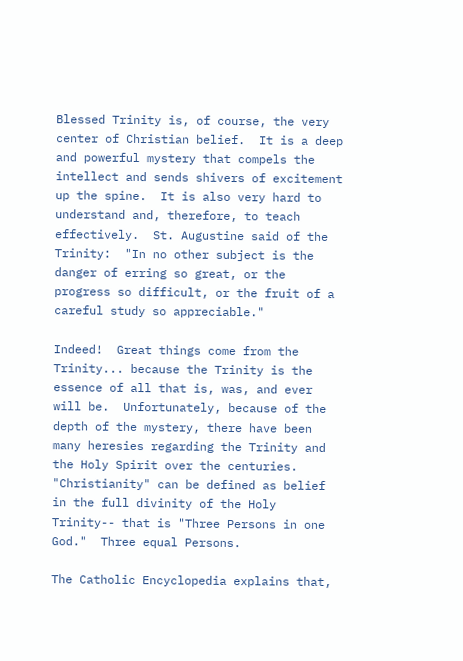Blessed Trinity is, of course, the very center of Christian belief.  It is a deep and powerful mystery that compels the intellect and sends shivers of excitement up the spine.  It is also very hard to understand and, therefore, to teach effectively.  St. Augustine said of the Trinity:  "In no other subject is the danger of erring so great, or the progress so difficult, or the fruit of a careful study so appreciable."

Indeed!  Great things come from the Trinity... because the Trinity is the essence of all that is, was, and ever will be.  Unfortunately, because of the depth of the mystery, there have been many heresies regarding the Trinity and the Holy Spirit over the centuries.  "Christianity" can be defined as belief in the full divinity of the Holy Trinity-- that is "Three Persons in one God."  Three equal Persons.

The Catholic Encyclopedia explains that,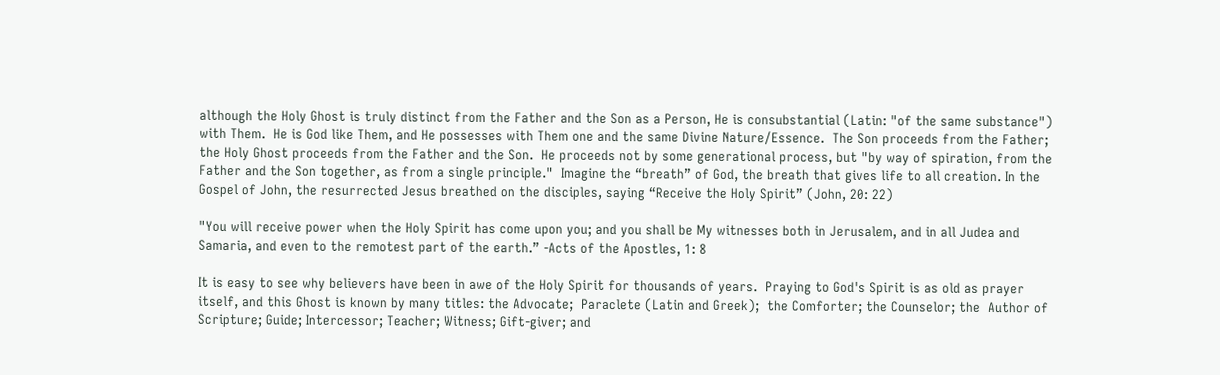although the Holy Ghost is truly distinct from the Father and the Son as a Person, He is consubstantial (Latin: "of the same substance") with Them.  He is God like Them, and He possesses with Them one and the same Divine Nature/Essence.  The Son proceeds from the Father; the Holy Ghost proceeds from the Father and the Son.  He proceeds not by some generational process, but "by way of spiration, from the Father and the Son together, as from a single principle."  Imagine the “breath” of God, the breath that gives life to all creation. In the Gospel of John, the resurrected Jesus breathed on the disciples, saying “Receive the Holy Spirit” (John, 20: 22)

"You will receive power when the Holy Spirit has come upon you; and you shall be My witnesses both in Jerusalem, and in all Judea and Samaria, and even to the remotest part of the earth.” -Acts of the Apostles, 1: 8

It is easy to see why believers have been in awe of the Holy Spirit for thousands of years.  Praying to God's Spirit is as old as prayer itself, and this Ghost is known by many titles: the Advocate;  Paraclete (Latin and Greek);  the Comforter; the Counselor; the  Author of Scripture; Guide; Intercessor; Teacher; Witness; Gift-giver; and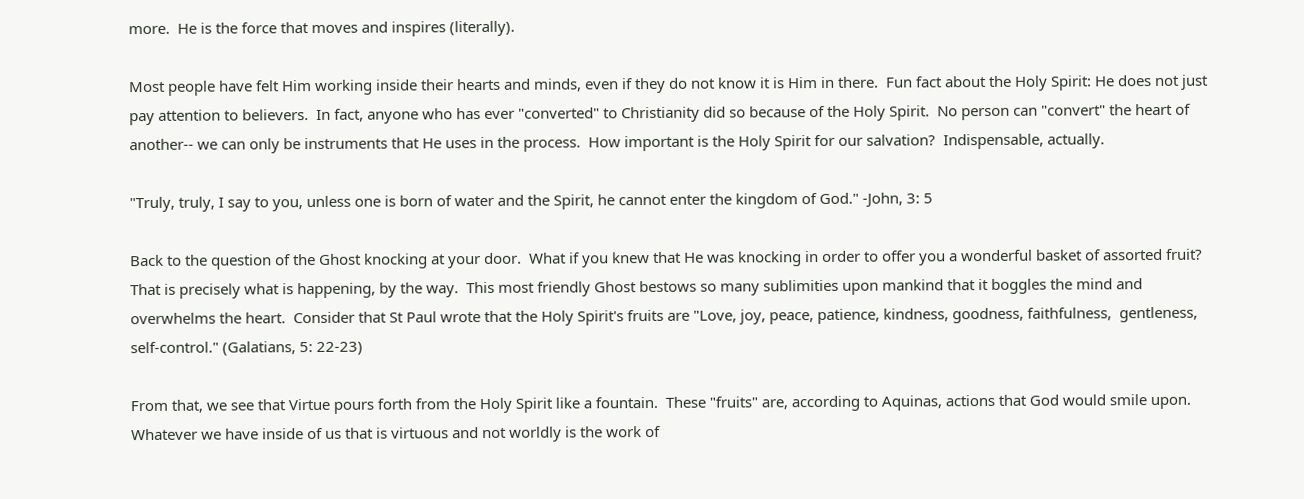more.  He is the force that moves and inspires (literally).

Most people have felt Him working inside their hearts and minds, even if they do not know it is Him in there.  Fun fact about the Holy Spirit: He does not just pay attention to believers.  In fact, anyone who has ever "converted" to Christianity did so because of the Holy Spirit.  No person can "convert" the heart of another-- we can only be instruments that He uses in the process.  How important is the Holy Spirit for our salvation?  Indispensable, actually.

"Truly, truly, I say to you, unless one is born of water and the Spirit, he cannot enter the kingdom of God." -John, 3: 5

Back to the question of the Ghost knocking at your door.  What if you knew that He was knocking in order to offer you a wonderful basket of assorted fruit?  That is precisely what is happening, by the way.  This most friendly Ghost bestows so many sublimities upon mankind that it boggles the mind and overwhelms the heart.  Consider that St Paul wrote that the Holy Spirit's fruits are "Love, joy, peace, patience, kindness, goodness, faithfulness,  gentleness, self-control." (Galatians, 5: 22-23)

From that, we see that Virtue pours forth from the Holy Spirit like a fountain.  These "fruits" are, according to Aquinas, actions that God would smile upon.  Whatever we have inside of us that is virtuous and not worldly is the work of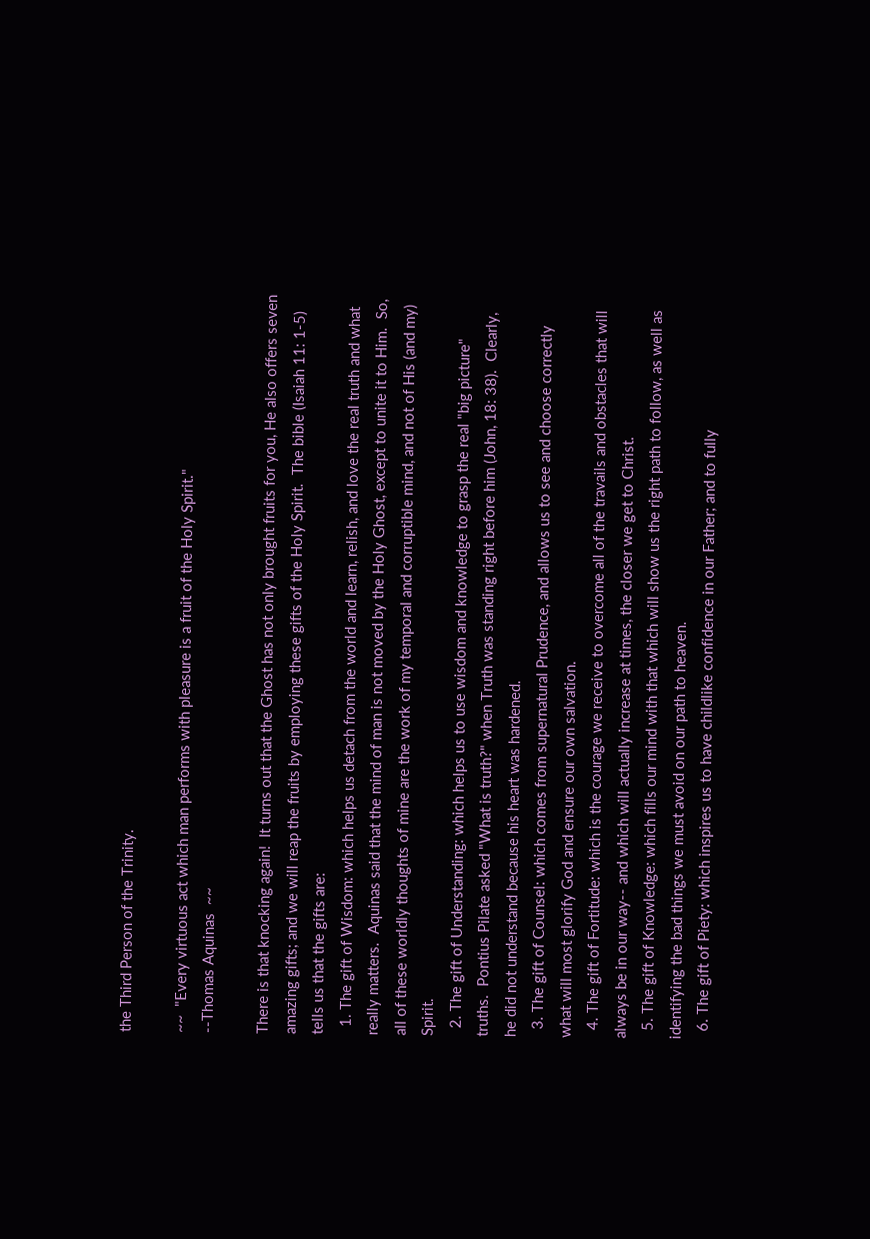the Third Person of the Trinity.

~~  "Every virtuous act which man performs with pleasure is a fruit of the Holy Spirit."
--Thomas Aquinas  ~~

There is that knocking again!  It turns out that the Ghost has not only brought fruits for you, He also offers seven amazing gifts; and we will reap the fruits by employing these gifts of the Holy Spirit.  The bible (Isaiah 11: 1-5)  tells us that the gifts are:
  1. The gift of Wisdom: which helps us detach from the world and learn, relish, and love the real truth and what really matters.  Aquinas said that the mind of man is not moved by the Holy Ghost, except to unite it to Him.  So, all of these worldly thoughts of mine are the work of my temporal and corruptible mind, and not of His (and my) Spirit.
  2. The gift of Understanding: which helps us to use wisdom and knowledge to grasp the real "big picture" truths.  Pontius Pilate asked "What is truth?" when Truth was standing right before him (John, 18: 38).  Clearly, he did not understand because his heart was hardened.
  3. The gift of Counsel: which comes from supernatural Prudence, and allows us to see and choose correctly what will most glorify God and ensure our own salvation.
  4. The gift of Fortitude: which is the courage we receive to overcome all of the travails and obstacles that will always be in our way-- and which will actually increase at times, the closer we get to Christ.
  5. The gift of Knowledge: which fills our mind with that which will show us the right path to follow, as well as identifying the bad things we must avoid on our path to heaven.
  6. The gift of Piety: which inspires us to have childlike confidence in our Father; and to fully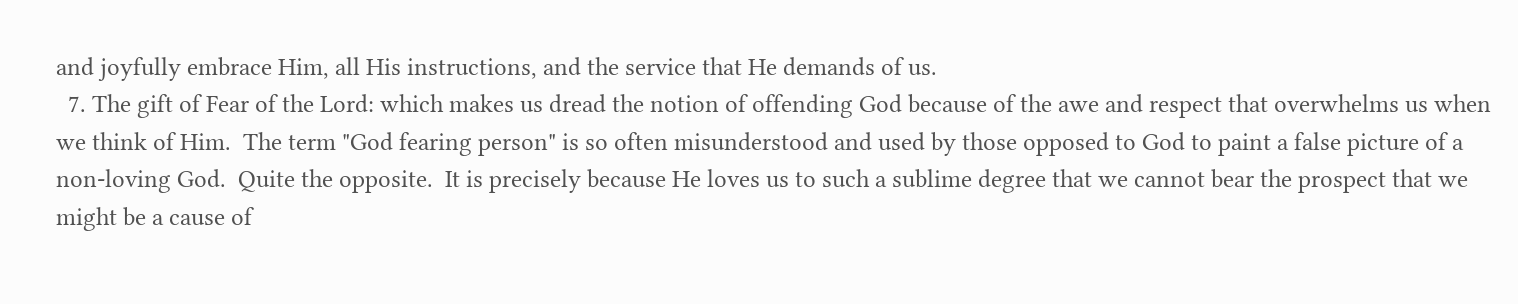and joyfully embrace Him, all His instructions, and the service that He demands of us.
  7. The gift of Fear of the Lord: which makes us dread the notion of offending God because of the awe and respect that overwhelms us when we think of Him.  The term "God fearing person" is so often misunderstood and used by those opposed to God to paint a false picture of a non-loving God.  Quite the opposite.  It is precisely because He loves us to such a sublime degree that we cannot bear the prospect that we might be a cause of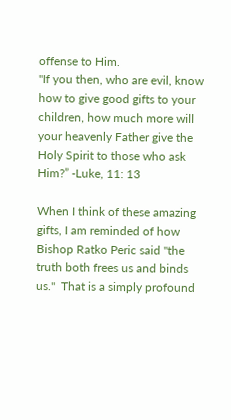offense to Him.
"If you then, who are evil, know how to give good gifts to your children, how much more will your heavenly Father give the Holy Spirit to those who ask Him?” -Luke, 11: 13

When I think of these amazing gifts, I am reminded of how Bishop Ratko Peric said "the truth both frees us and binds us."  That is a simply profound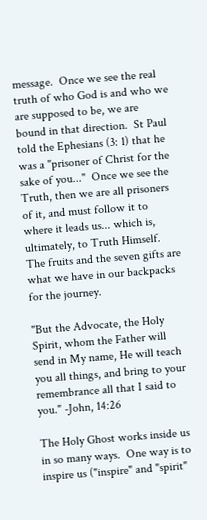message.  Once we see the real truth of who God is and who we are supposed to be, we are bound in that direction.  St Paul told the Ephesians (3: 1) that he was a "prisoner of Christ for the sake of you..."  Once we see the Truth, then we are all prisoners of it, and must follow it to where it leads us... which is, ultimately, to Truth Himself.  The fruits and the seven gifts are what we have in our backpacks for the journey.

"But the Advocate, the Holy Spirit, whom the Father will send in My name, He will teach you all things, and bring to your remembrance all that I said to you." -John, 14:26

The Holy Ghost works inside us in so many ways.  One way is to inspire us ("inspire" and "spirit"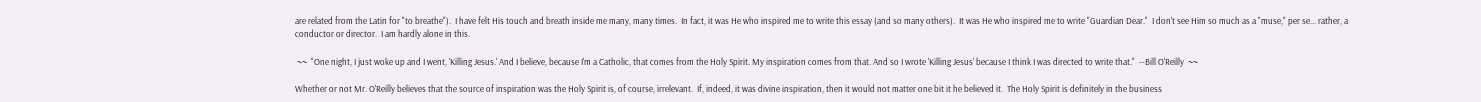are related from the Latin for "to breathe").  I have felt His touch and breath inside me many, many times.  In fact, it was He who inspired me to write this essay (and so many others).  It was He who inspired me to write "Guardian Dear."  I don't see Him so much as a "muse," per se... rather, a conductor or director.  I am hardly alone in this.

 ~~  "One night, I just woke up and I went, 'Killing Jesus.' And I believe, because I'm a Catholic, that comes from the Holy Spirit. My inspiration comes from that. And so I wrote 'Killing Jesus' because I think I was directed to write that."  --Bill O'Reilly  ~~

Whether or not Mr. O'Reilly believes that the source of inspiration was the Holy Spirit is, of course, irrelevant.  If, indeed, it was divine inspiration, then it would not matter one bit it he believed it.  The Holy Spirit is definitely in the business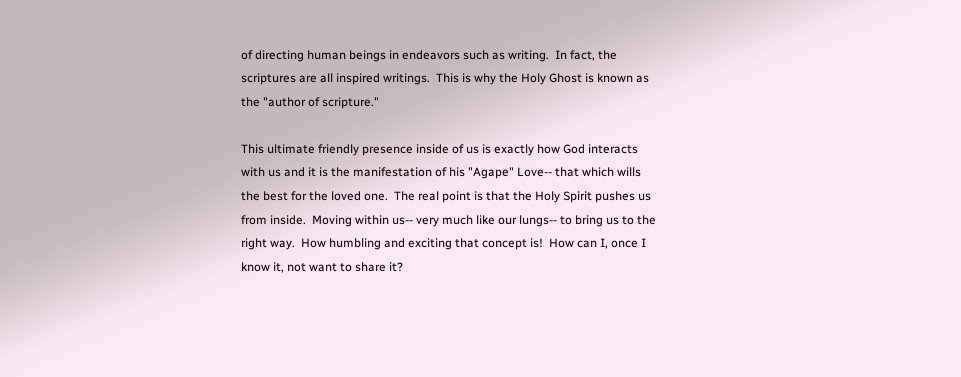of directing human beings in endeavors such as writing.  In fact, the scriptures are all inspired writings.  This is why the Holy Ghost is known as the "author of scripture."

This ultimate friendly presence inside of us is exactly how God interacts with us and it is the manifestation of his "Agape" Love-- that which wills the best for the loved one.  The real point is that the Holy Spirit pushes us from inside.  Moving within us-- very much like our lungs-- to bring us to the right way.  How humbling and exciting that concept is!  How can I, once I know it, not want to share it?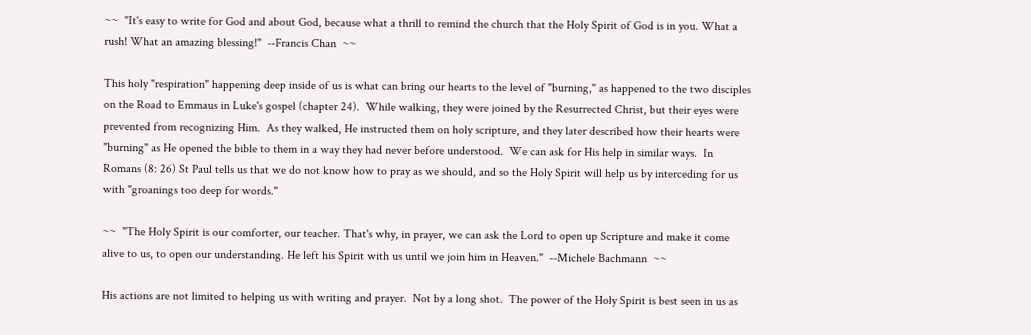~~  "It's easy to write for God and about God, because what a thrill to remind the church that the Holy Spirit of God is in you. What a rush! What an amazing blessing!"  --Francis Chan  ~~

This holy "respiration" happening deep inside of us is what can bring our hearts to the level of "burning," as happened to the two disciples on the Road to Emmaus in Luke's gospel (chapter 24).  While walking, they were joined by the Resurrected Christ, but their eyes were prevented from recognizing Him.  As they walked, He instructed them on holy scripture, and they later described how their hearts were "burning" as He opened the bible to them in a way they had never before understood.  We can ask for His help in similar ways.  In Romans (8: 26) St Paul tells us that we do not know how to pray as we should, and so the Holy Spirit will help us by interceding for us with "groanings too deep for words."

~~  "The Holy Spirit is our comforter, our teacher. That's why, in prayer, we can ask the Lord to open up Scripture and make it come alive to us, to open our understanding. He left his Spirit with us until we join him in Heaven."  --Michele Bachmann  ~~

His actions are not limited to helping us with writing and prayer.  Not by a long shot.  The power of the Holy Spirit is best seen in us as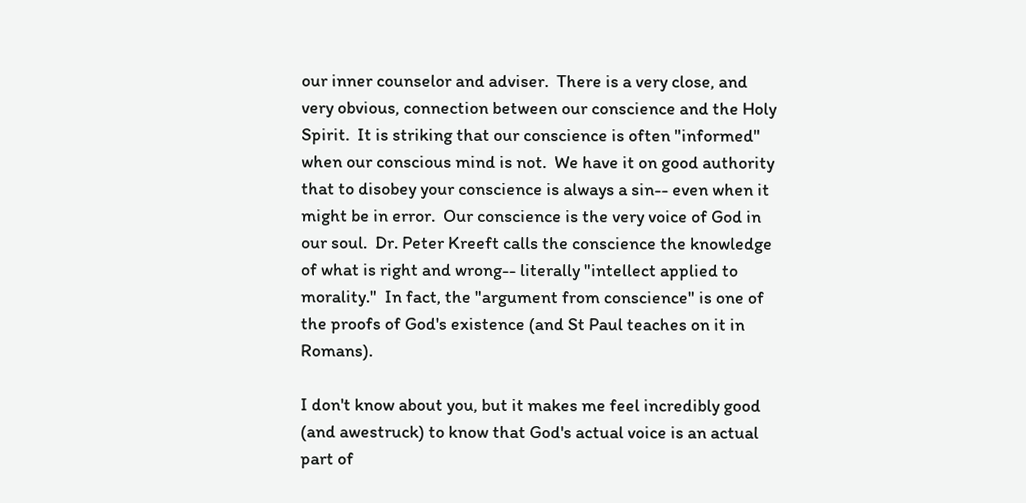our inner counselor and adviser.  There is a very close, and very obvious, connection between our conscience and the Holy Spirit.  It is striking that our conscience is often "informed" when our conscious mind is not.  We have it on good authority that to disobey your conscience is always a sin-- even when it might be in error.  Our conscience is the very voice of God in our soul.  Dr. Peter Kreeft calls the conscience the knowledge of what is right and wrong-- literally "intellect applied to morality."  In fact, the "argument from conscience" is one of the proofs of God's existence (and St Paul teaches on it in Romans).

I don't know about you, but it makes me feel incredibly good (and awestruck) to know that God's actual voice is an actual part of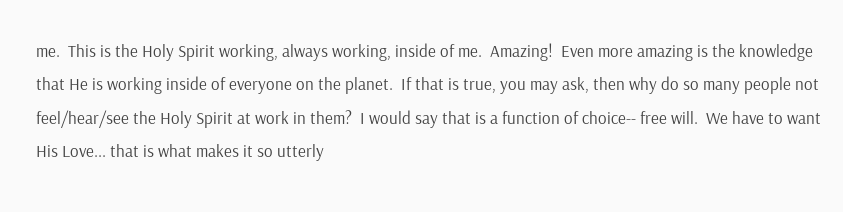me.  This is the Holy Spirit working, always working, inside of me.  Amazing!  Even more amazing is the knowledge that He is working inside of everyone on the planet.  If that is true, you may ask, then why do so many people not feel/hear/see the Holy Spirit at work in them?  I would say that is a function of choice-- free will.  We have to want His Love... that is what makes it so utterly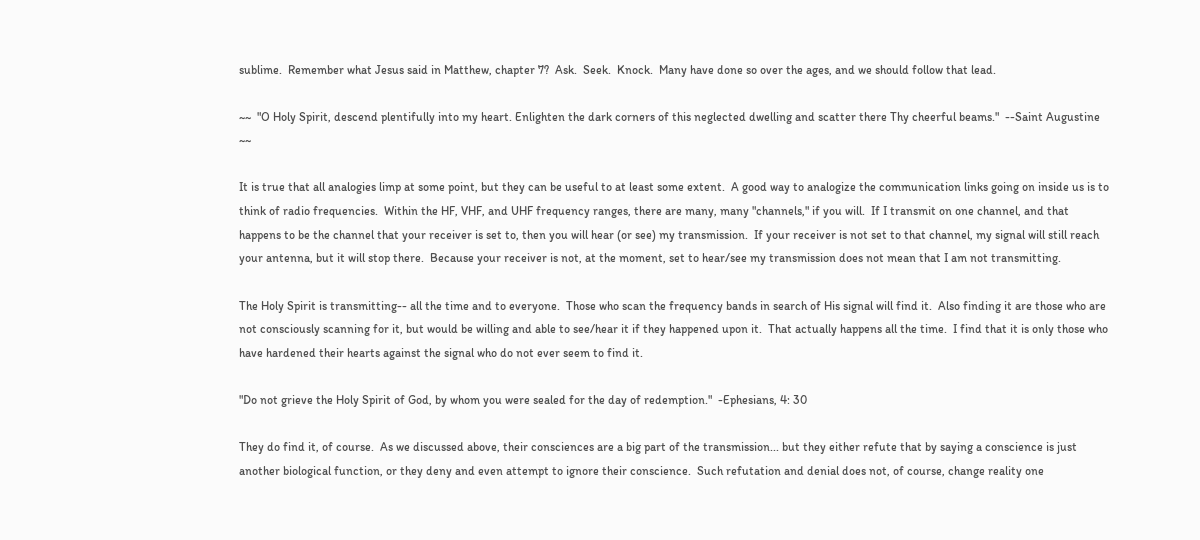sublime.  Remember what Jesus said in Matthew, chapter 7?  Ask.  Seek.  Knock.  Many have done so over the ages, and we should follow that lead.

~~  "O Holy Spirit, descend plentifully into my heart. Enlighten the dark corners of this neglected dwelling and scatter there Thy cheerful beams."  --Saint Augustine  ~~

It is true that all analogies limp at some point, but they can be useful to at least some extent.  A good way to analogize the communication links going on inside us is to think of radio frequencies.  Within the HF, VHF, and UHF frequency ranges, there are many, many "channels," if you will.  If I transmit on one channel, and that happens to be the channel that your receiver is set to, then you will hear (or see) my transmission.  If your receiver is not set to that channel, my signal will still reach your antenna, but it will stop there.  Because your receiver is not, at the moment, set to hear/see my transmission does not mean that I am not transmitting.

The Holy Spirit is transmitting-- all the time and to everyone.  Those who scan the frequency bands in search of His signal will find it.  Also finding it are those who are not consciously scanning for it, but would be willing and able to see/hear it if they happened upon it.  That actually happens all the time.  I find that it is only those who have hardened their hearts against the signal who do not ever seem to find it.

"Do not grieve the Holy Spirit of God, by whom you were sealed for the day of redemption."  -Ephesians, 4: 30

They do find it, of course.  As we discussed above, their consciences are a big part of the transmission... but they either refute that by saying a conscience is just another biological function, or they deny and even attempt to ignore their conscience.  Such refutation and denial does not, of course, change reality one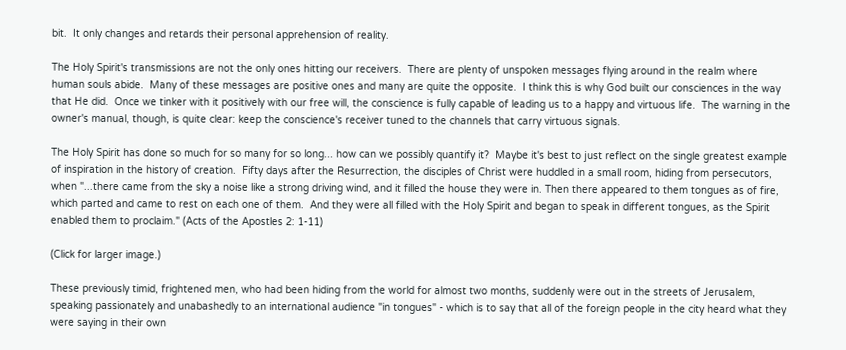bit.  It only changes and retards their personal apprehension of reality.

The Holy Spirit's transmissions are not the only ones hitting our receivers.  There are plenty of unspoken messages flying around in the realm where human souls abide.  Many of these messages are positive ones and many are quite the opposite.  I think this is why God built our consciences in the way that He did.  Once we tinker with it positively with our free will, the conscience is fully capable of leading us to a happy and virtuous life.  The warning in the owner's manual, though, is quite clear: keep the conscience's receiver tuned to the channels that carry virtuous signals.

The Holy Spirit has done so much for so many for so long... how can we possibly quantify it?  Maybe it's best to just reflect on the single greatest example of inspiration in the history of creation.  Fifty days after the Resurrection, the disciples of Christ were huddled in a small room, hiding from persecutors, when "...there came from the sky a noise like a strong driving wind, and it filled the house they were in. Then there appeared to them tongues as of fire, which parted and came to rest on each one of them.  And they were all filled with the Holy Spirit and began to speak in different tongues, as the Spirit enabled them to proclaim." (Acts of the Apostles 2: 1-11)

(Click for larger image.)

These previously timid, frightened men, who had been hiding from the world for almost two months, suddenly were out in the streets of Jerusalem, speaking passionately and unabashedly to an international audience "in tongues" - which is to say that all of the foreign people in the city heard what they were saying in their own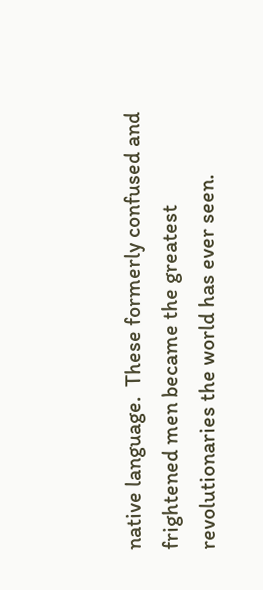native language.  These formerly confused and frightened men became the greatest revolutionaries the world has ever seen.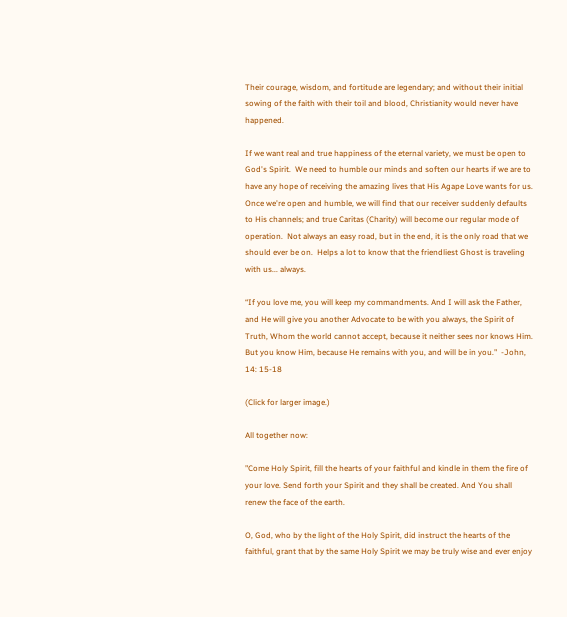Their courage, wisdom, and fortitude are legendary; and without their initial sowing of the faith with their toil and blood, Christianity would never have happened.

If we want real and true happiness of the eternal variety, we must be open to God's Spirit.  We need to humble our minds and soften our hearts if we are to have any hope of receiving the amazing lives that His Agape Love wants for us.  Once we're open and humble, we will find that our receiver suddenly defaults to His channels; and true Caritas (Charity) will become our regular mode of operation.  Not always an easy road, but in the end, it is the only road that we should ever be on.  Helps a lot to know that the friendliest Ghost is traveling with us... always.

“If you love me, you will keep my commandments. And I will ask the Father, and He will give you another Advocate to be with you always, the Spirit of Truth, Whom the world cannot accept, because it neither sees nor knows Him.  But you know Him, because He remains with you, and will be in you."  -John, 14: 15-18

(Click for larger image.)

All together now:

"Come Holy Spirit, fill the hearts of your faithful and kindle in them the fire of your love. Send forth your Spirit and they shall be created. And You shall renew the face of the earth.

O, God, who by the light of the Holy Spirit, did instruct the hearts of the faithful, grant that by the same Holy Spirit we may be truly wise and ever enjoy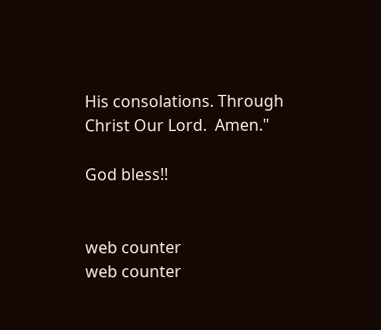His consolations. Through Christ Our Lord.  Amen."

God bless!!


web counter
web counter